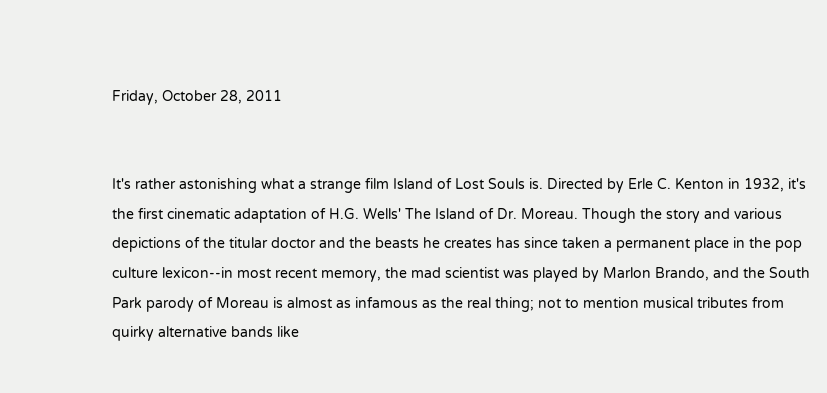Friday, October 28, 2011


It's rather astonishing what a strange film Island of Lost Souls is. Directed by Erle C. Kenton in 1932, it's the first cinematic adaptation of H.G. Wells' The Island of Dr. Moreau. Though the story and various depictions of the titular doctor and the beasts he creates has since taken a permanent place in the pop culture lexicon--in most recent memory, the mad scientist was played by Marlon Brando, and the South Park parody of Moreau is almost as infamous as the real thing; not to mention musical tributes from quirky alternative bands like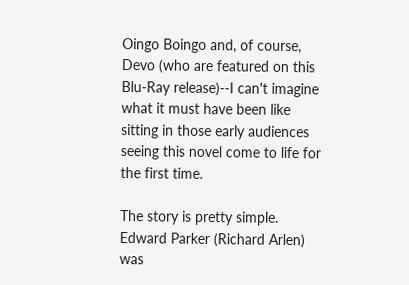Oingo Boingo and, of course, Devo (who are featured on this Blu-Ray release)--I can't imagine what it must have been like sitting in those early audiences seeing this novel come to life for the first time.

The story is pretty simple. Edward Parker (Richard Arlen) was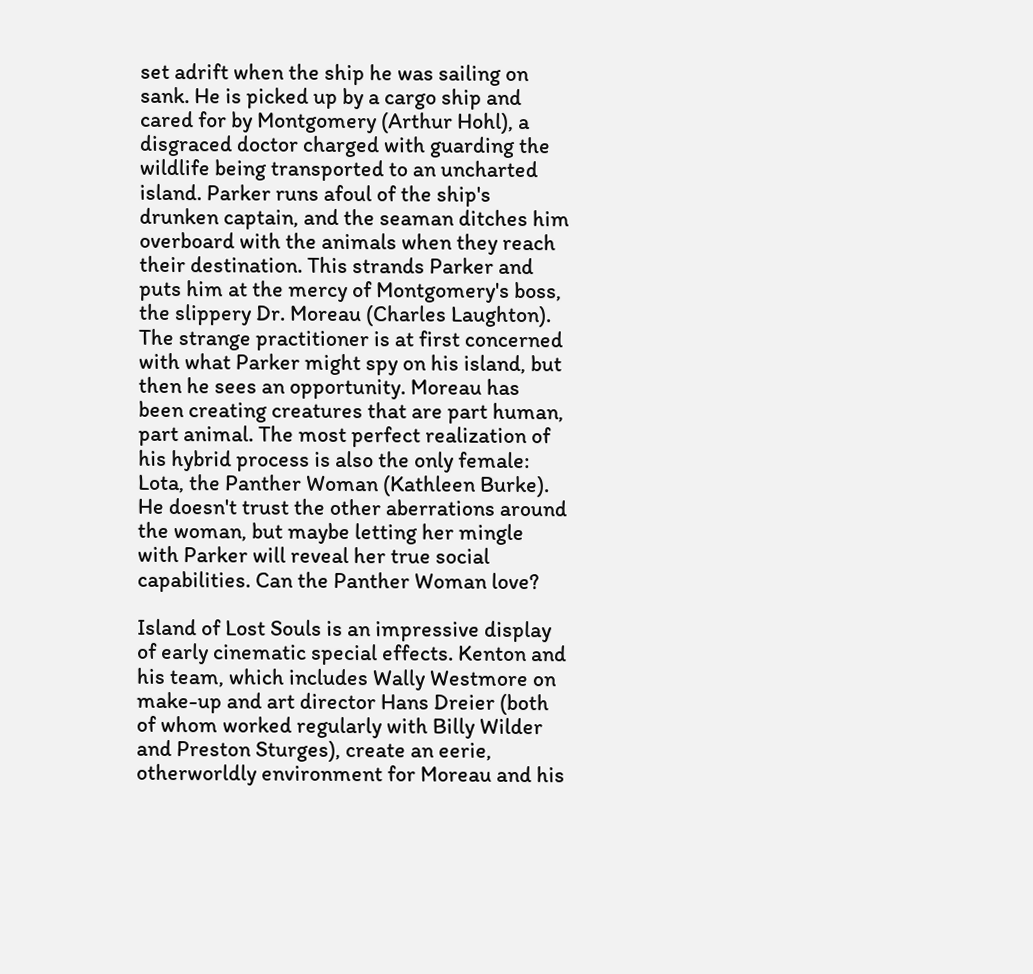set adrift when the ship he was sailing on sank. He is picked up by a cargo ship and cared for by Montgomery (Arthur Hohl), a disgraced doctor charged with guarding the wildlife being transported to an uncharted island. Parker runs afoul of the ship's drunken captain, and the seaman ditches him overboard with the animals when they reach their destination. This strands Parker and puts him at the mercy of Montgomery's boss, the slippery Dr. Moreau (Charles Laughton). The strange practitioner is at first concerned with what Parker might spy on his island, but then he sees an opportunity. Moreau has been creating creatures that are part human, part animal. The most perfect realization of his hybrid process is also the only female: Lota, the Panther Woman (Kathleen Burke). He doesn't trust the other aberrations around the woman, but maybe letting her mingle with Parker will reveal her true social capabilities. Can the Panther Woman love?

Island of Lost Souls is an impressive display of early cinematic special effects. Kenton and his team, which includes Wally Westmore on make-up and art director Hans Dreier (both of whom worked regularly with Billy Wilder and Preston Sturges), create an eerie, otherworldly environment for Moreau and his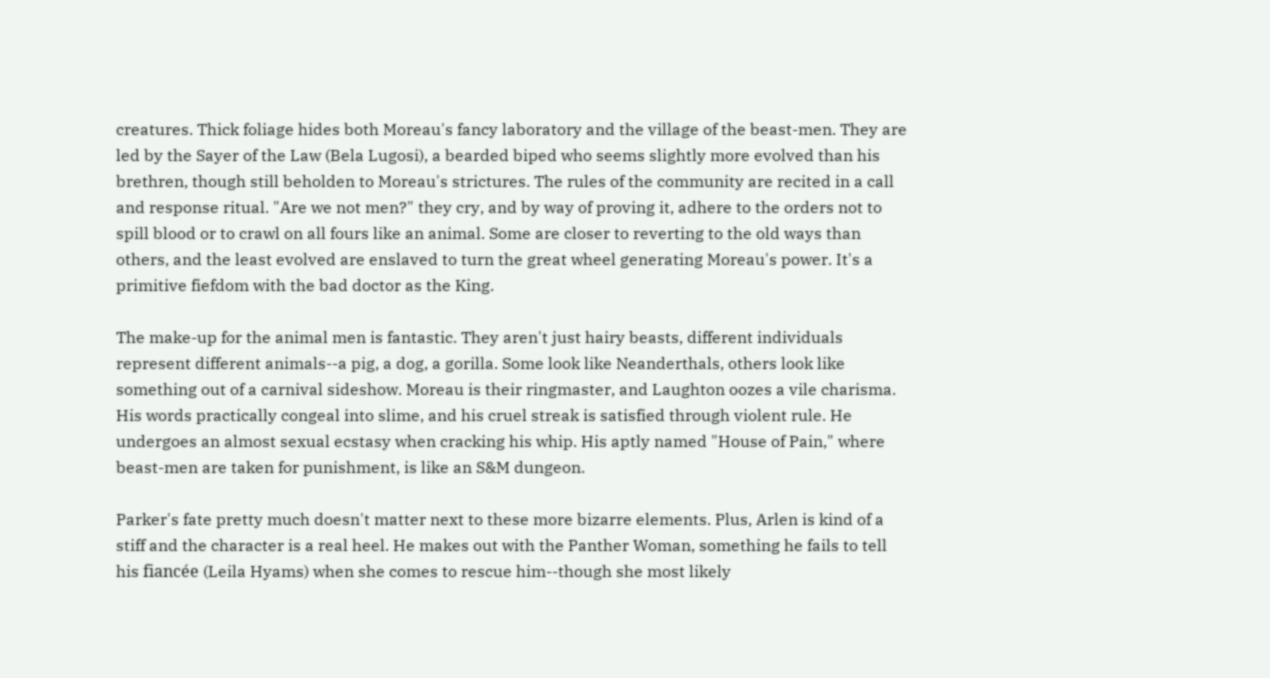creatures. Thick foliage hides both Moreau's fancy laboratory and the village of the beast-men. They are led by the Sayer of the Law (Bela Lugosi), a bearded biped who seems slightly more evolved than his brethren, though still beholden to Moreau's strictures. The rules of the community are recited in a call and response ritual. "Are we not men?" they cry, and by way of proving it, adhere to the orders not to spill blood or to crawl on all fours like an animal. Some are closer to reverting to the old ways than others, and the least evolved are enslaved to turn the great wheel generating Moreau's power. It's a primitive fiefdom with the bad doctor as the King.

The make-up for the animal men is fantastic. They aren't just hairy beasts, different individuals represent different animals--a pig, a dog, a gorilla. Some look like Neanderthals, others look like something out of a carnival sideshow. Moreau is their ringmaster, and Laughton oozes a vile charisma. His words practically congeal into slime, and his cruel streak is satisfied through violent rule. He undergoes an almost sexual ecstasy when cracking his whip. His aptly named "House of Pain," where beast-men are taken for punishment, is like an S&M dungeon.

Parker's fate pretty much doesn't matter next to these more bizarre elements. Plus, Arlen is kind of a stiff and the character is a real heel. He makes out with the Panther Woman, something he fails to tell his fiancée (Leila Hyams) when she comes to rescue him--though she most likely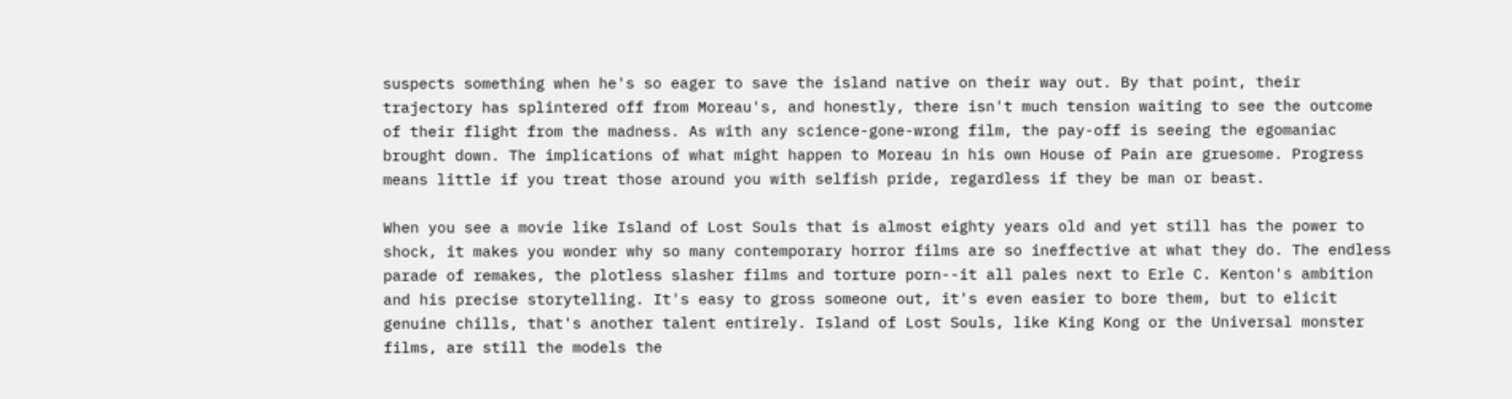suspects something when he's so eager to save the island native on their way out. By that point, their trajectory has splintered off from Moreau's, and honestly, there isn't much tension waiting to see the outcome of their flight from the madness. As with any science-gone-wrong film, the pay-off is seeing the egomaniac brought down. The implications of what might happen to Moreau in his own House of Pain are gruesome. Progress means little if you treat those around you with selfish pride, regardless if they be man or beast.

When you see a movie like Island of Lost Souls that is almost eighty years old and yet still has the power to shock, it makes you wonder why so many contemporary horror films are so ineffective at what they do. The endless parade of remakes, the plotless slasher films and torture porn--it all pales next to Erle C. Kenton's ambition and his precise storytelling. It's easy to gross someone out, it's even easier to bore them, but to elicit genuine chills, that's another talent entirely. Island of Lost Souls, like King Kong or the Universal monster films, are still the models the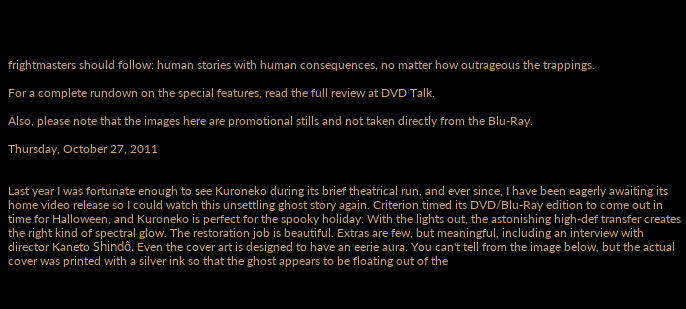frightmasters should follow: human stories with human consequences, no matter how outrageous the trappings.

For a complete rundown on the special features, read the full review at DVD Talk.

Also, please note that the images here are promotional stills and not taken directly from the Blu-Ray.

Thursday, October 27, 2011


Last year I was fortunate enough to see Kuroneko during its brief theatrical run, and ever since, I have been eagerly awaiting its home video release so I could watch this unsettling ghost story again. Criterion timed its DVD/Blu-Ray edition to come out in time for Halloween, and Kuroneko is perfect for the spooky holiday. With the lights out, the astonishing high-def transfer creates the right kind of spectral glow. The restoration job is beautiful. Extras are few, but meaningful, including an interview with director Kaneto Shindô. Even the cover art is designed to have an eerie aura. You can't tell from the image below, but the actual cover was printed with a silver ink so that the ghost appears to be floating out of the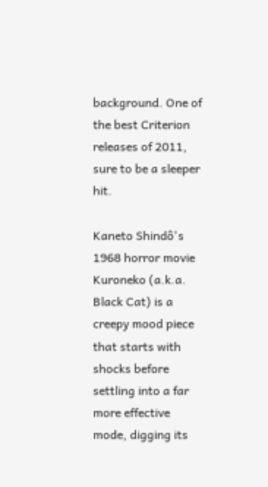background. One of the best Criterion releases of 2011, sure to be a sleeper hit.

Kaneto Shindô's 1968 horror movie Kuroneko (a.k.a. Black Cat) is a creepy mood piece that starts with shocks before settling into a far more effective mode, digging its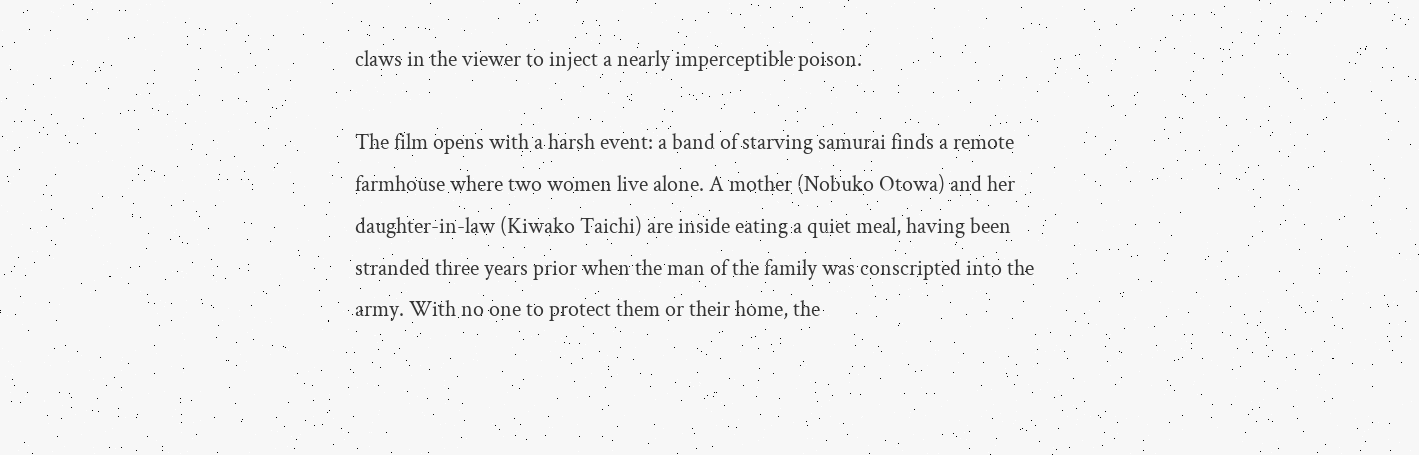claws in the viewer to inject a nearly imperceptible poison.

The film opens with a harsh event: a band of starving samurai finds a remote farmhouse where two women live alone. A mother (Nobuko Otowa) and her daughter-in-law (Kiwako Taichi) are inside eating a quiet meal, having been stranded three years prior when the man of the family was conscripted into the army. With no one to protect them or their home, the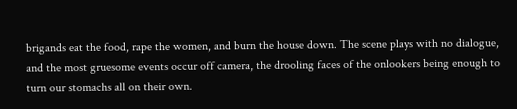brigands eat the food, rape the women, and burn the house down. The scene plays with no dialogue, and the most gruesome events occur off camera, the drooling faces of the onlookers being enough to turn our stomachs all on their own.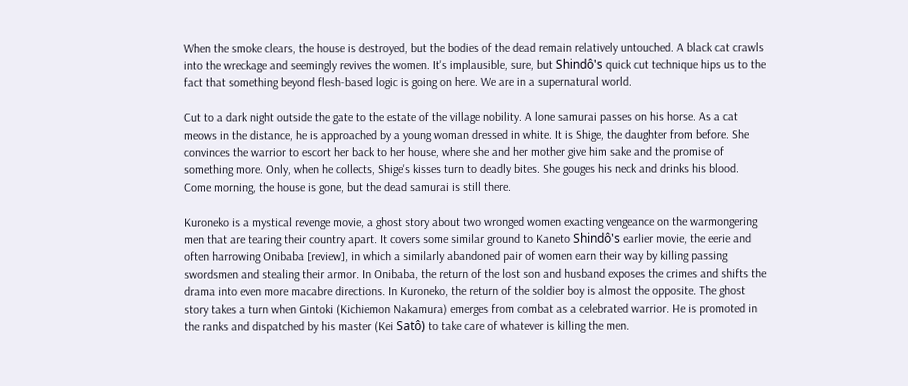When the smoke clears, the house is destroyed, but the bodies of the dead remain relatively untouched. A black cat crawls into the wreckage and seemingly revives the women. It's implausible, sure, but Shindô's quick cut technique hips us to the fact that something beyond flesh-based logic is going on here. We are in a supernatural world.

Cut to a dark night outside the gate to the estate of the village nobility. A lone samurai passes on his horse. As a cat meows in the distance, he is approached by a young woman dressed in white. It is Shige, the daughter from before. She convinces the warrior to escort her back to her house, where she and her mother give him sake and the promise of something more. Only, when he collects, Shige's kisses turn to deadly bites. She gouges his neck and drinks his blood. Come morning, the house is gone, but the dead samurai is still there.

Kuroneko is a mystical revenge movie, a ghost story about two wronged women exacting vengeance on the warmongering men that are tearing their country apart. It covers some similar ground to Kaneto Shindô's earlier movie, the eerie and often harrowing Onibaba [review], in which a similarly abandoned pair of women earn their way by killing passing swordsmen and stealing their armor. In Onibaba, the return of the lost son and husband exposes the crimes and shifts the drama into even more macabre directions. In Kuroneko, the return of the soldier boy is almost the opposite. The ghost story takes a turn when Gintoki (Kichiemon Nakamura) emerges from combat as a celebrated warrior. He is promoted in the ranks and dispatched by his master (Kei Satô) to take care of whatever is killing the men.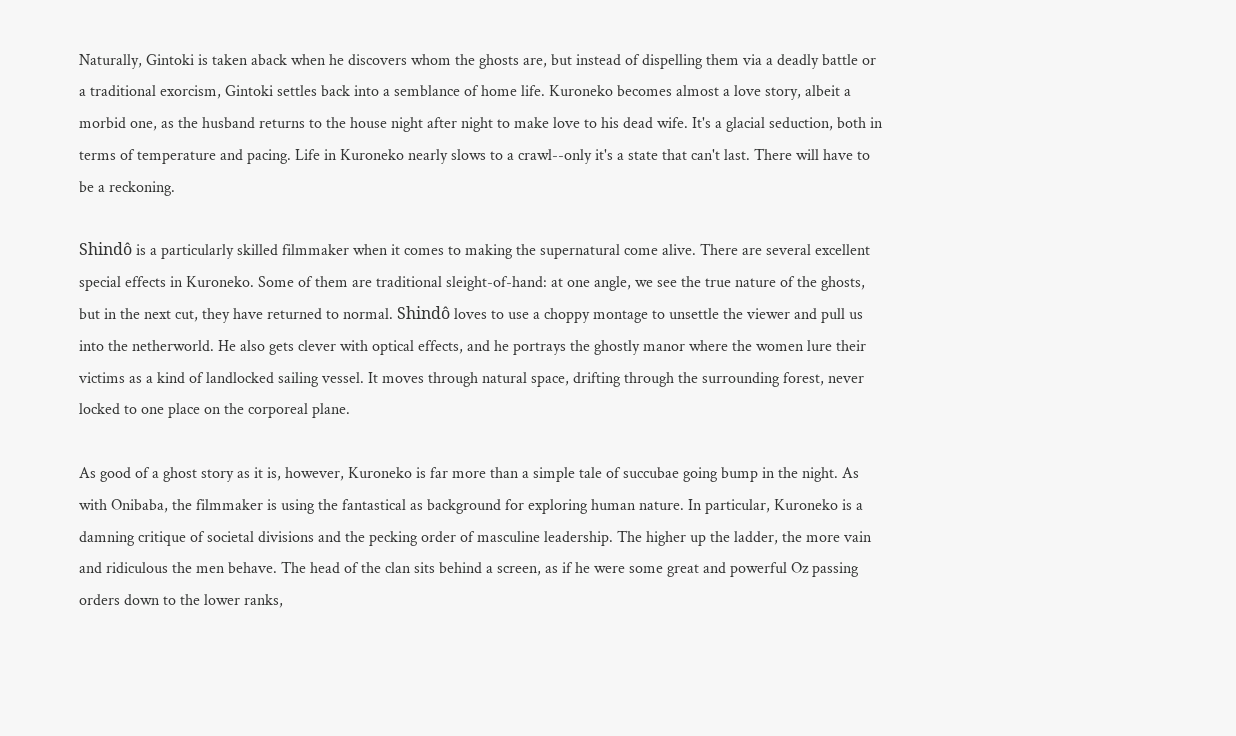Naturally, Gintoki is taken aback when he discovers whom the ghosts are, but instead of dispelling them via a deadly battle or a traditional exorcism, Gintoki settles back into a semblance of home life. Kuroneko becomes almost a love story, albeit a morbid one, as the husband returns to the house night after night to make love to his dead wife. It's a glacial seduction, both in terms of temperature and pacing. Life in Kuroneko nearly slows to a crawl--only it's a state that can't last. There will have to be a reckoning.

Shindô is a particularly skilled filmmaker when it comes to making the supernatural come alive. There are several excellent special effects in Kuroneko. Some of them are traditional sleight-of-hand: at one angle, we see the true nature of the ghosts, but in the next cut, they have returned to normal. Shindô loves to use a choppy montage to unsettle the viewer and pull us into the netherworld. He also gets clever with optical effects, and he portrays the ghostly manor where the women lure their victims as a kind of landlocked sailing vessel. It moves through natural space, drifting through the surrounding forest, never locked to one place on the corporeal plane.

As good of a ghost story as it is, however, Kuroneko is far more than a simple tale of succubae going bump in the night. As with Onibaba, the filmmaker is using the fantastical as background for exploring human nature. In particular, Kuroneko is a damning critique of societal divisions and the pecking order of masculine leadership. The higher up the ladder, the more vain and ridiculous the men behave. The head of the clan sits behind a screen, as if he were some great and powerful Oz passing orders down to the lower ranks,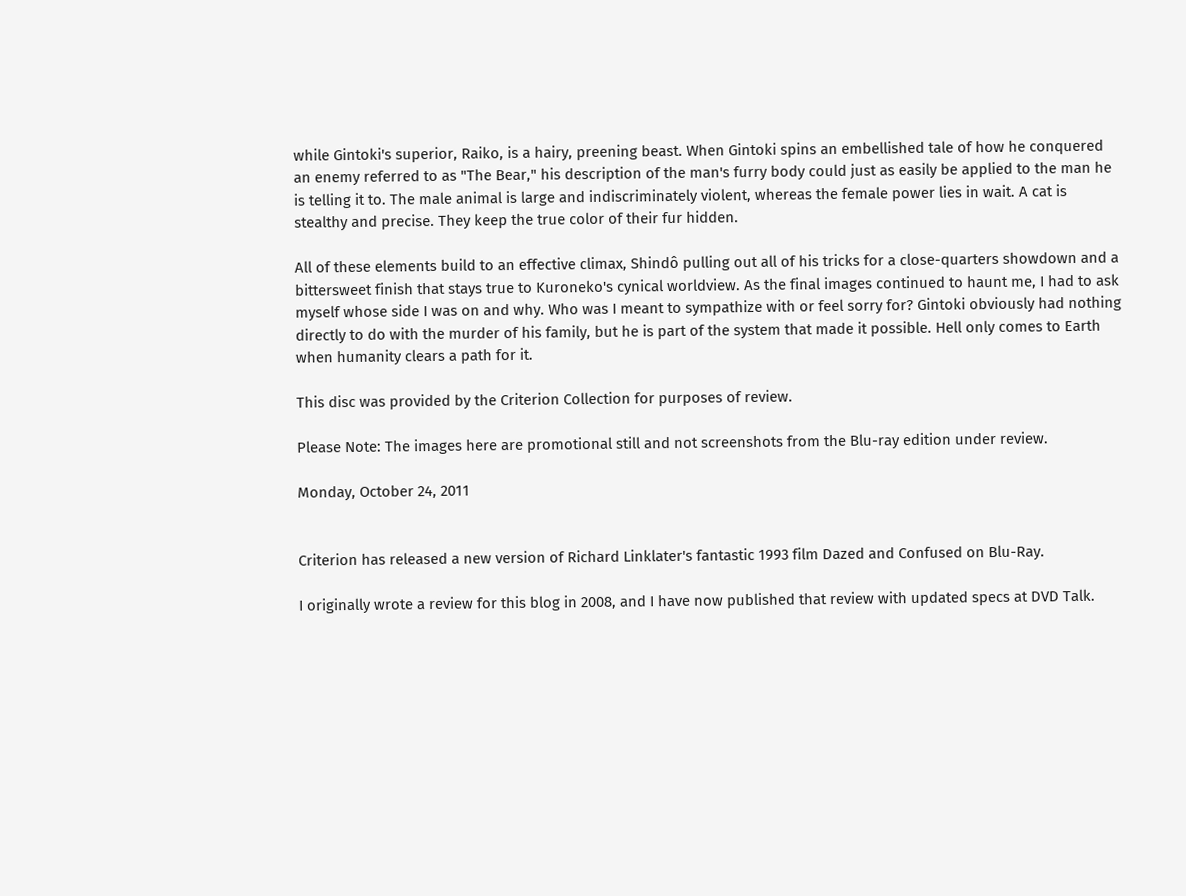while Gintoki's superior, Raiko, is a hairy, preening beast. When Gintoki spins an embellished tale of how he conquered an enemy referred to as "The Bear," his description of the man's furry body could just as easily be applied to the man he is telling it to. The male animal is large and indiscriminately violent, whereas the female power lies in wait. A cat is stealthy and precise. They keep the true color of their fur hidden.

All of these elements build to an effective climax, Shindô pulling out all of his tricks for a close-quarters showdown and a bittersweet finish that stays true to Kuroneko's cynical worldview. As the final images continued to haunt me, I had to ask myself whose side I was on and why. Who was I meant to sympathize with or feel sorry for? Gintoki obviously had nothing directly to do with the murder of his family, but he is part of the system that made it possible. Hell only comes to Earth when humanity clears a path for it.

This disc was provided by the Criterion Collection for purposes of review.

Please Note: The images here are promotional still and not screenshots from the Blu-ray edition under review.

Monday, October 24, 2011


Criterion has released a new version of Richard Linklater's fantastic 1993 film Dazed and Confused on Blu-Ray.

I originally wrote a review for this blog in 2008, and I have now published that review with updated specs at DVD Talk.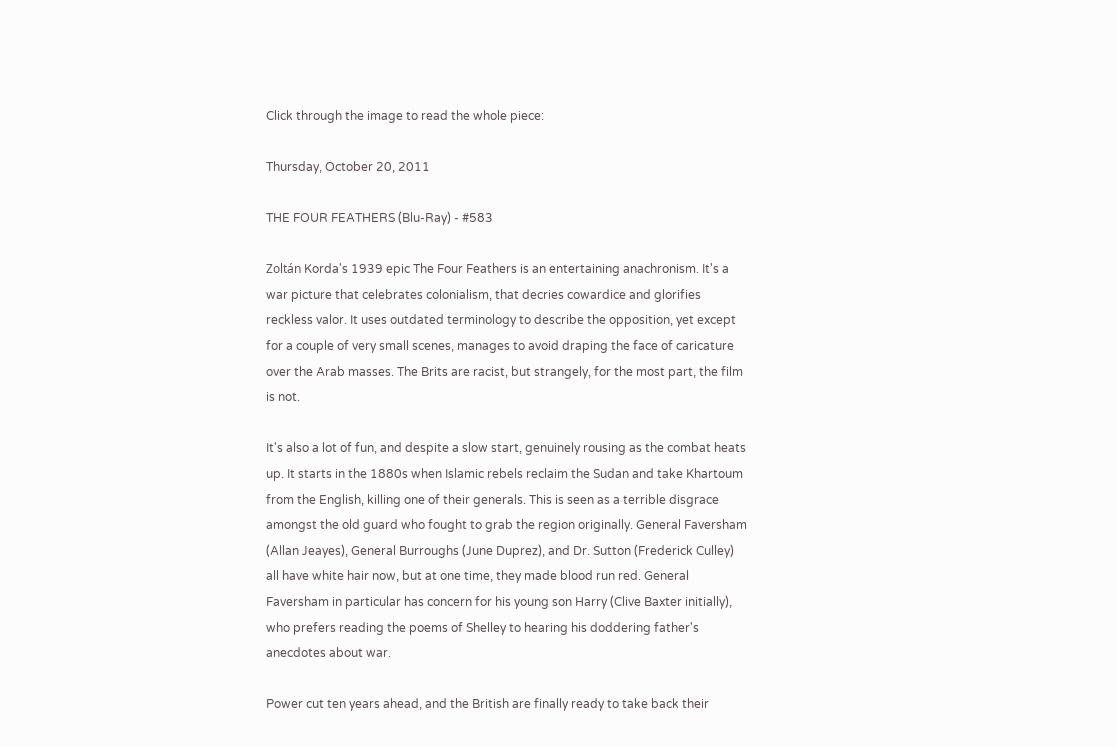Click through the image to read the whole piece:

Thursday, October 20, 2011

THE FOUR FEATHERS (Blu-Ray) - #583

Zoltán Korda's 1939 epic The Four Feathers is an entertaining anachronism. It's a war picture that celebrates colonialism, that decries cowardice and glorifies reckless valor. It uses outdated terminology to describe the opposition, yet except for a couple of very small scenes, manages to avoid draping the face of caricature over the Arab masses. The Brits are racist, but strangely, for the most part, the film is not.

It's also a lot of fun, and despite a slow start, genuinely rousing as the combat heats up. It starts in the 1880s when Islamic rebels reclaim the Sudan and take Khartoum from the English, killing one of their generals. This is seen as a terrible disgrace amongst the old guard who fought to grab the region originally. General Faversham (Allan Jeayes), General Burroughs (June Duprez), and Dr. Sutton (Frederick Culley) all have white hair now, but at one time, they made blood run red. General Faversham in particular has concern for his young son Harry (Clive Baxter initially), who prefers reading the poems of Shelley to hearing his doddering father's anecdotes about war.

Power cut ten years ahead, and the British are finally ready to take back their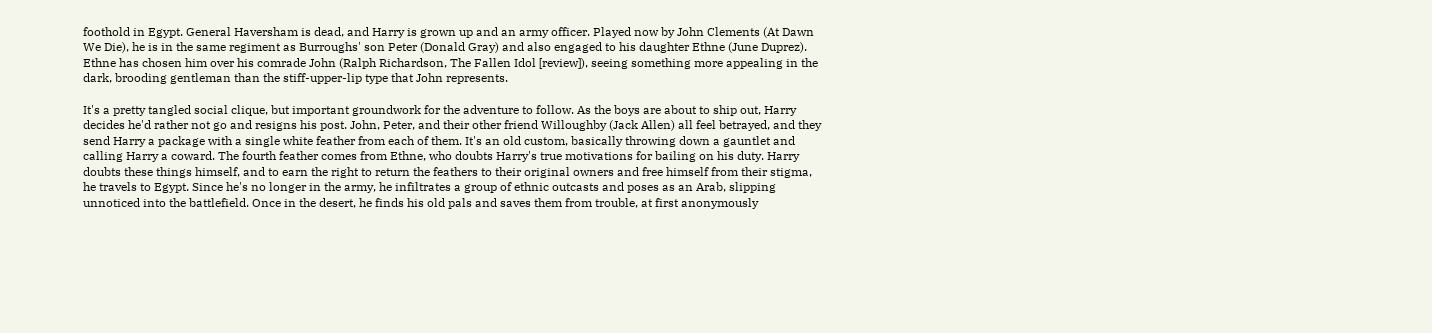foothold in Egypt. General Haversham is dead, and Harry is grown up and an army officer. Played now by John Clements (At Dawn We Die), he is in the same regiment as Burroughs' son Peter (Donald Gray) and also engaged to his daughter Ethne (June Duprez). Ethne has chosen him over his comrade John (Ralph Richardson, The Fallen Idol [review]), seeing something more appealing in the dark, brooding gentleman than the stiff-upper-lip type that John represents.

It's a pretty tangled social clique, but important groundwork for the adventure to follow. As the boys are about to ship out, Harry decides he'd rather not go and resigns his post. John, Peter, and their other friend Willoughby (Jack Allen) all feel betrayed, and they send Harry a package with a single white feather from each of them. It's an old custom, basically throwing down a gauntlet and calling Harry a coward. The fourth feather comes from Ethne, who doubts Harry's true motivations for bailing on his duty. Harry doubts these things himself, and to earn the right to return the feathers to their original owners and free himself from their stigma, he travels to Egypt. Since he's no longer in the army, he infiltrates a group of ethnic outcasts and poses as an Arab, slipping unnoticed into the battlefield. Once in the desert, he finds his old pals and saves them from trouble, at first anonymously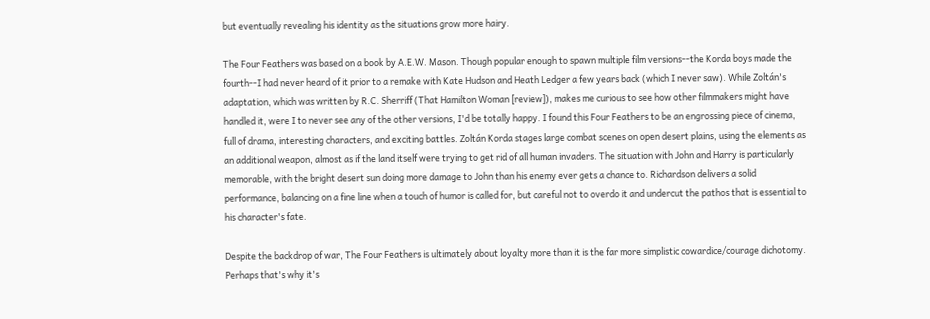but eventually revealing his identity as the situations grow more hairy.

The Four Feathers was based on a book by A.E.W. Mason. Though popular enough to spawn multiple film versions--the Korda boys made the fourth--I had never heard of it prior to a remake with Kate Hudson and Heath Ledger a few years back (which I never saw). While Zoltán's adaptation, which was written by R.C. Sherriff (That Hamilton Woman [review]), makes me curious to see how other filmmakers might have handled it, were I to never see any of the other versions, I'd be totally happy. I found this Four Feathers to be an engrossing piece of cinema, full of drama, interesting characters, and exciting battles. Zoltán Korda stages large combat scenes on open desert plains, using the elements as an additional weapon, almost as if the land itself were trying to get rid of all human invaders. The situation with John and Harry is particularly memorable, with the bright desert sun doing more damage to John than his enemy ever gets a chance to. Richardson delivers a solid performance, balancing on a fine line when a touch of humor is called for, but careful not to overdo it and undercut the pathos that is essential to his character's fate.

Despite the backdrop of war, The Four Feathers is ultimately about loyalty more than it is the far more simplistic cowardice/courage dichotomy. Perhaps that's why it's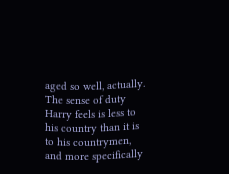aged so well, actually. The sense of duty Harry feels is less to his country than it is to his countrymen, and more specifically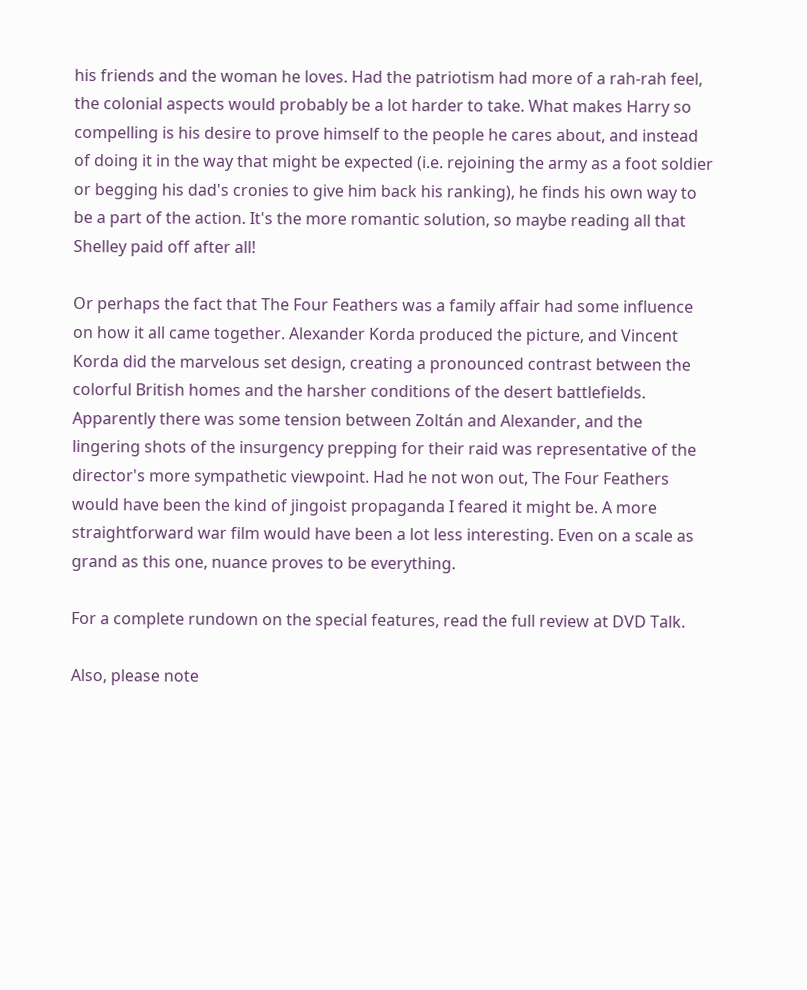his friends and the woman he loves. Had the patriotism had more of a rah-rah feel, the colonial aspects would probably be a lot harder to take. What makes Harry so compelling is his desire to prove himself to the people he cares about, and instead of doing it in the way that might be expected (i.e. rejoining the army as a foot soldier or begging his dad's cronies to give him back his ranking), he finds his own way to be a part of the action. It's the more romantic solution, so maybe reading all that Shelley paid off after all!

Or perhaps the fact that The Four Feathers was a family affair had some influence on how it all came together. Alexander Korda produced the picture, and Vincent Korda did the marvelous set design, creating a pronounced contrast between the colorful British homes and the harsher conditions of the desert battlefields. Apparently there was some tension between Zoltán and Alexander, and the lingering shots of the insurgency prepping for their raid was representative of the director's more sympathetic viewpoint. Had he not won out, The Four Feathers would have been the kind of jingoist propaganda I feared it might be. A more straightforward war film would have been a lot less interesting. Even on a scale as grand as this one, nuance proves to be everything.

For a complete rundown on the special features, read the full review at DVD Talk.

Also, please note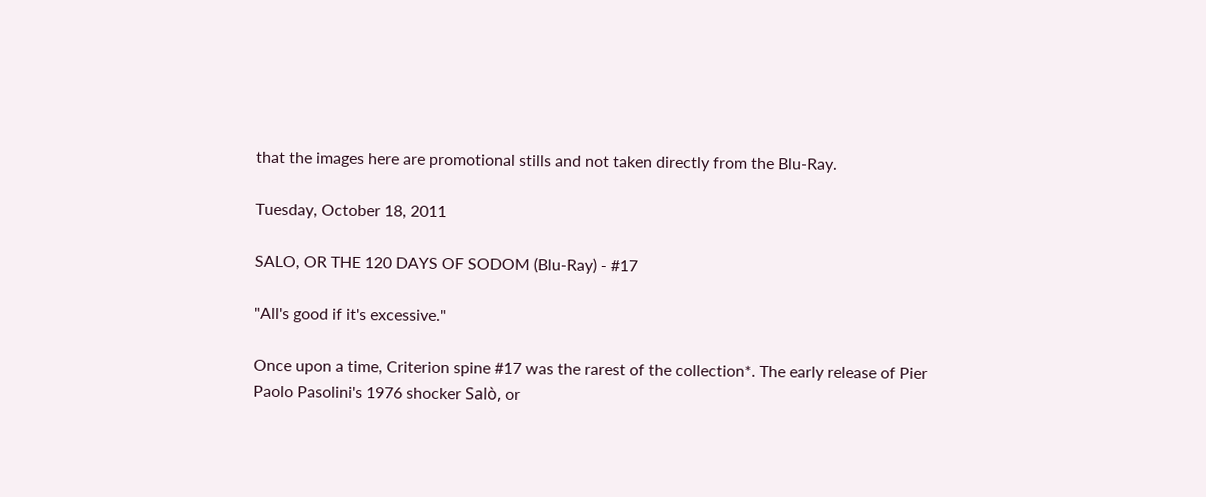that the images here are promotional stills and not taken directly from the Blu-Ray.

Tuesday, October 18, 2011

SALO, OR THE 120 DAYS OF SODOM (Blu-Ray) - #17

"All's good if it's excessive."

Once upon a time, Criterion spine #17 was the rarest of the collection*. The early release of Pier Paolo Pasolini's 1976 shocker Salò, or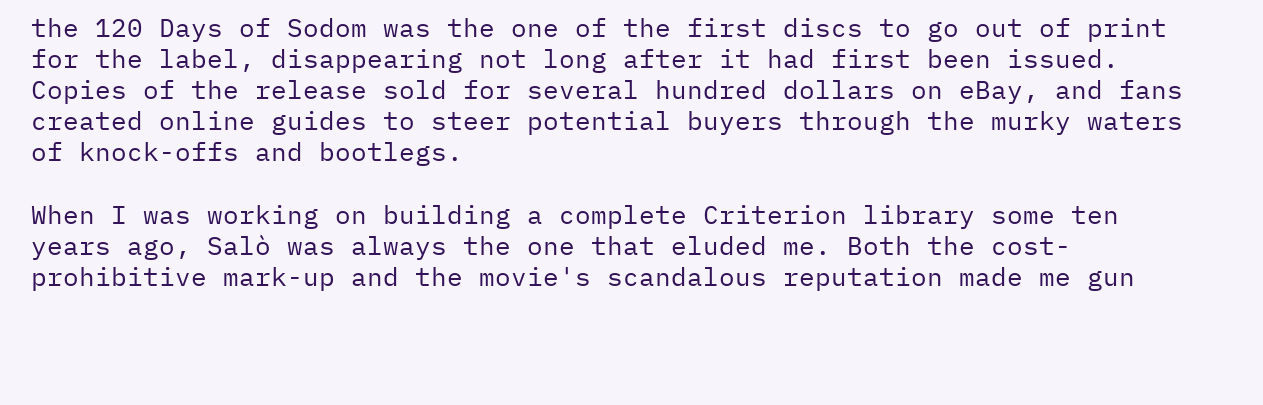the 120 Days of Sodom was the one of the first discs to go out of print for the label, disappearing not long after it had first been issued. Copies of the release sold for several hundred dollars on eBay, and fans created online guides to steer potential buyers through the murky waters of knock-offs and bootlegs.

When I was working on building a complete Criterion library some ten years ago, Salò was always the one that eluded me. Both the cost-prohibitive mark-up and the movie's scandalous reputation made me gun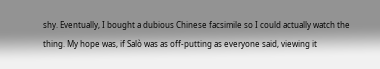shy. Eventually, I bought a dubious Chinese facsimile so I could actually watch the thing. My hope was, if Salò was as off-putting as everyone said, viewing it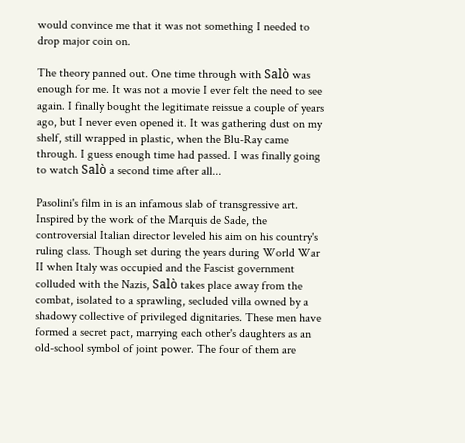would convince me that it was not something I needed to drop major coin on.

The theory panned out. One time through with Salò was enough for me. It was not a movie I ever felt the need to see again. I finally bought the legitimate reissue a couple of years ago, but I never even opened it. It was gathering dust on my shelf, still wrapped in plastic, when the Blu-Ray came through. I guess enough time had passed. I was finally going to watch Salò a second time after all...

Pasolini's film in is an infamous slab of transgressive art. Inspired by the work of the Marquis de Sade, the controversial Italian director leveled his aim on his country's ruling class. Though set during the years during World War II when Italy was occupied and the Fascist government colluded with the Nazis, Salò takes place away from the combat, isolated to a sprawling, secluded villa owned by a shadowy collective of privileged dignitaries. These men have formed a secret pact, marrying each other's daughters as an old-school symbol of joint power. The four of them are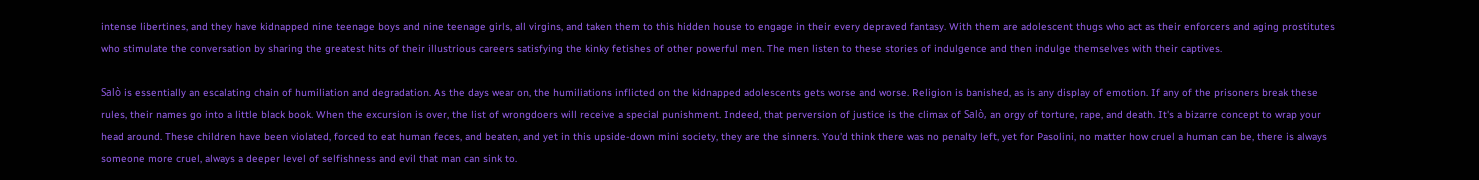intense libertines, and they have kidnapped nine teenage boys and nine teenage girls, all virgins, and taken them to this hidden house to engage in their every depraved fantasy. With them are adolescent thugs who act as their enforcers and aging prostitutes who stimulate the conversation by sharing the greatest hits of their illustrious careers satisfying the kinky fetishes of other powerful men. The men listen to these stories of indulgence and then indulge themselves with their captives.

Salò is essentially an escalating chain of humiliation and degradation. As the days wear on, the humiliations inflicted on the kidnapped adolescents gets worse and worse. Religion is banished, as is any display of emotion. If any of the prisoners break these rules, their names go into a little black book. When the excursion is over, the list of wrongdoers will receive a special punishment. Indeed, that perversion of justice is the climax of Salò, an orgy of torture, rape, and death. It's a bizarre concept to wrap your head around. These children have been violated, forced to eat human feces, and beaten, and yet in this upside-down mini society, they are the sinners. You'd think there was no penalty left, yet for Pasolini, no matter how cruel a human can be, there is always someone more cruel, always a deeper level of selfishness and evil that man can sink to.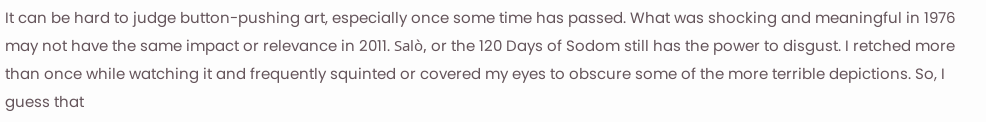It can be hard to judge button-pushing art, especially once some time has passed. What was shocking and meaningful in 1976 may not have the same impact or relevance in 2011. Salò, or the 120 Days of Sodom still has the power to disgust. I retched more than once while watching it and frequently squinted or covered my eyes to obscure some of the more terrible depictions. So, I guess that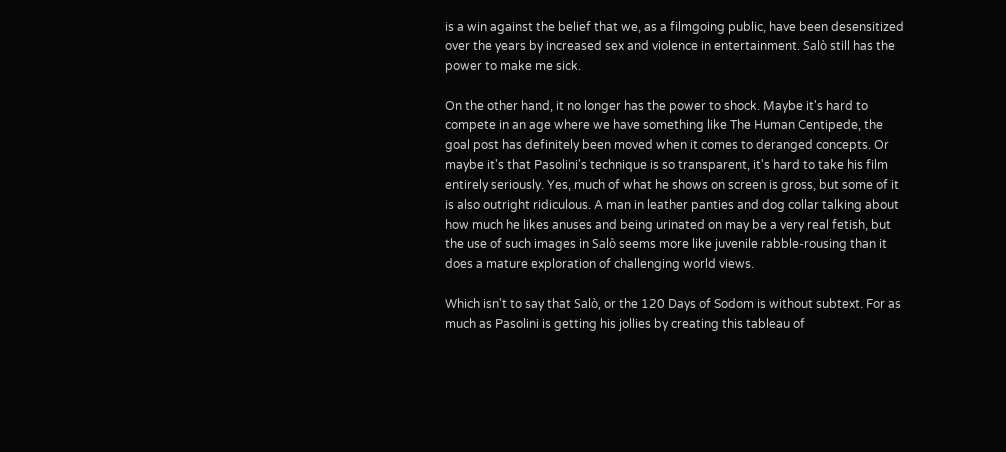is a win against the belief that we, as a filmgoing public, have been desensitized over the years by increased sex and violence in entertainment. Salò still has the power to make me sick.

On the other hand, it no longer has the power to shock. Maybe it's hard to compete in an age where we have something like The Human Centipede, the goal post has definitely been moved when it comes to deranged concepts. Or maybe it's that Pasolini's technique is so transparent, it's hard to take his film entirely seriously. Yes, much of what he shows on screen is gross, but some of it is also outright ridiculous. A man in leather panties and dog collar talking about how much he likes anuses and being urinated on may be a very real fetish, but the use of such images in Salò seems more like juvenile rabble-rousing than it does a mature exploration of challenging world views.

Which isn't to say that Salò, or the 120 Days of Sodom is without subtext. For as much as Pasolini is getting his jollies by creating this tableau of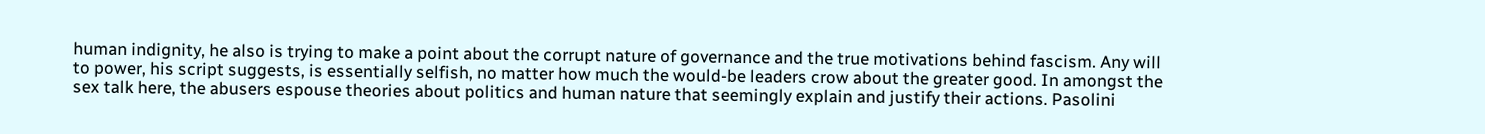human indignity, he also is trying to make a point about the corrupt nature of governance and the true motivations behind fascism. Any will to power, his script suggests, is essentially selfish, no matter how much the would-be leaders crow about the greater good. In amongst the sex talk here, the abusers espouse theories about politics and human nature that seemingly explain and justify their actions. Pasolini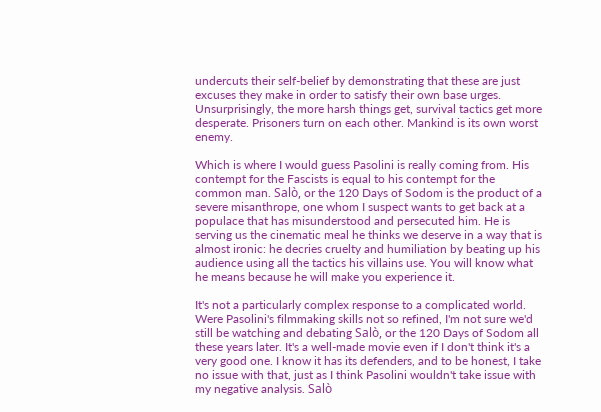undercuts their self-belief by demonstrating that these are just excuses they make in order to satisfy their own base urges. Unsurprisingly, the more harsh things get, survival tactics get more desperate. Prisoners turn on each other. Mankind is its own worst enemy.

Which is where I would guess Pasolini is really coming from. His contempt for the Fascists is equal to his contempt for the common man. Salò, or the 120 Days of Sodom is the product of a severe misanthrope, one whom I suspect wants to get back at a populace that has misunderstood and persecuted him. He is serving us the cinematic meal he thinks we deserve in a way that is almost ironic: he decries cruelty and humiliation by beating up his audience using all the tactics his villains use. You will know what he means because he will make you experience it.

It's not a particularly complex response to a complicated world. Were Pasolini's filmmaking skills not so refined, I'm not sure we'd still be watching and debating Salò, or the 120 Days of Sodom all these years later. It's a well-made movie even if I don't think it's a very good one. I know it has its defenders, and to be honest, I take no issue with that, just as I think Pasolini wouldn't take issue with my negative analysis. Salò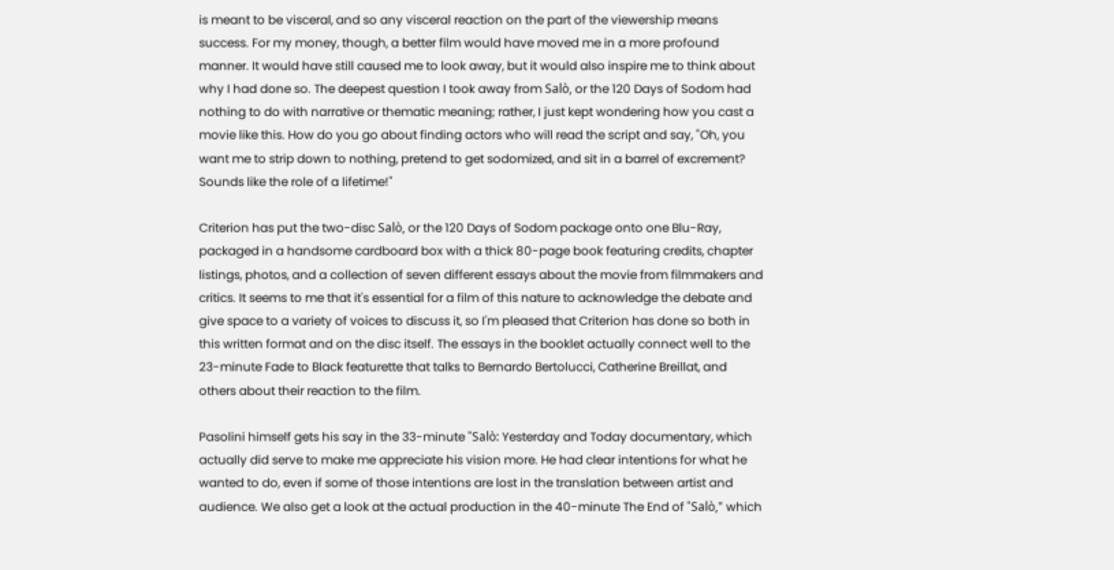is meant to be visceral, and so any visceral reaction on the part of the viewership means success. For my money, though, a better film would have moved me in a more profound manner. It would have still caused me to look away, but it would also inspire me to think about why I had done so. The deepest question I took away from Salò, or the 120 Days of Sodom had nothing to do with narrative or thematic meaning; rather, I just kept wondering how you cast a movie like this. How do you go about finding actors who will read the script and say, "Oh, you want me to strip down to nothing, pretend to get sodomized, and sit in a barrel of excrement? Sounds like the role of a lifetime!"

Criterion has put the two-disc Salò, or the 120 Days of Sodom package onto one Blu-Ray, packaged in a handsome cardboard box with a thick 80-page book featuring credits, chapter listings, photos, and a collection of seven different essays about the movie from filmmakers and critics. It seems to me that it's essential for a film of this nature to acknowledge the debate and give space to a variety of voices to discuss it, so I'm pleased that Criterion has done so both in this written format and on the disc itself. The essays in the booklet actually connect well to the 23-minute Fade to Black featurette that talks to Bernardo Bertolucci, Catherine Breillat, and others about their reaction to the film.

Pasolini himself gets his say in the 33-minute "Salò: Yesterday and Today documentary, which actually did serve to make me appreciate his vision more. He had clear intentions for what he wanted to do, even if some of those intentions are lost in the translation between artist and audience. We also get a look at the actual production in the 40-minute The End of "Salò," which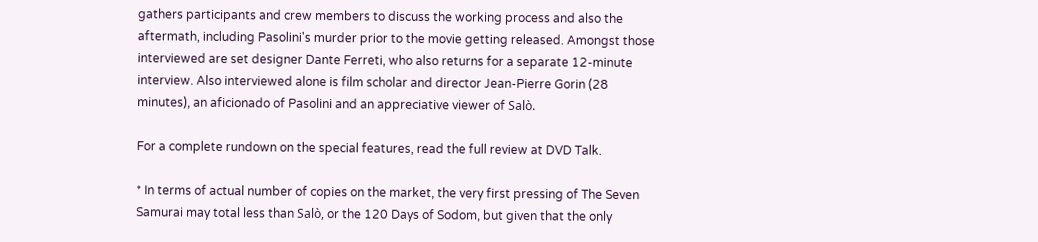gathers participants and crew members to discuss the working process and also the aftermath, including Pasolini's murder prior to the movie getting released. Amongst those interviewed are set designer Dante Ferreti, who also returns for a separate 12-minute interview. Also interviewed alone is film scholar and director Jean-Pierre Gorin (28 minutes), an aficionado of Pasolini and an appreciative viewer of Salò.

For a complete rundown on the special features, read the full review at DVD Talk.

* In terms of actual number of copies on the market, the very first pressing of The Seven Samurai may total less than Salò, or the 120 Days of Sodom, but given that the only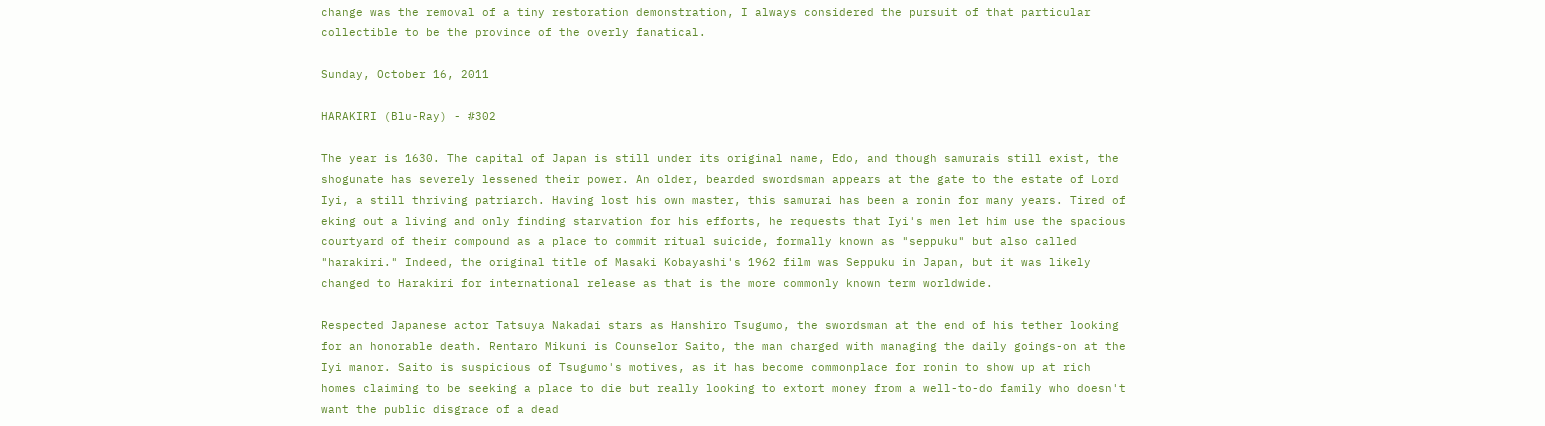change was the removal of a tiny restoration demonstration, I always considered the pursuit of that particular collectible to be the province of the overly fanatical.

Sunday, October 16, 2011

HARAKIRI (Blu-Ray) - #302

The year is 1630. The capital of Japan is still under its original name, Edo, and though samurais still exist, the shogunate has severely lessened their power. An older, bearded swordsman appears at the gate to the estate of Lord Iyi, a still thriving patriarch. Having lost his own master, this samurai has been a ronin for many years. Tired of eking out a living and only finding starvation for his efforts, he requests that Iyi's men let him use the spacious courtyard of their compound as a place to commit ritual suicide, formally known as "seppuku" but also called "harakiri." Indeed, the original title of Masaki Kobayashi's 1962 film was Seppuku in Japan, but it was likely changed to Harakiri for international release as that is the more commonly known term worldwide.

Respected Japanese actor Tatsuya Nakadai stars as Hanshiro Tsugumo, the swordsman at the end of his tether looking for an honorable death. Rentaro Mikuni is Counselor Saito, the man charged with managing the daily goings-on at the Iyi manor. Saito is suspicious of Tsugumo's motives, as it has become commonplace for ronin to show up at rich homes claiming to be seeking a place to die but really looking to extort money from a well-to-do family who doesn't want the public disgrace of a dead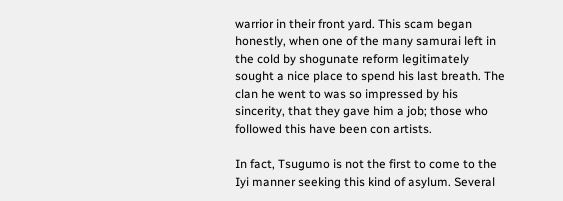warrior in their front yard. This scam began honestly, when one of the many samurai left in the cold by shogunate reform legitimately sought a nice place to spend his last breath. The clan he went to was so impressed by his sincerity, that they gave him a job; those who followed this have been con artists.

In fact, Tsugumo is not the first to come to the Iyi manner seeking this kind of asylum. Several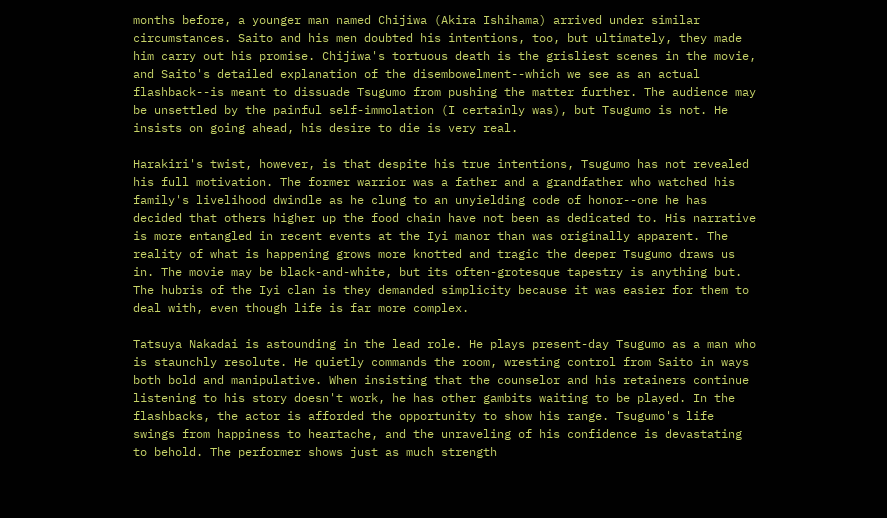months before, a younger man named Chijiwa (Akira Ishihama) arrived under similar circumstances. Saito and his men doubted his intentions, too, but ultimately, they made him carry out his promise. Chijiwa's tortuous death is the grisliest scenes in the movie, and Saito's detailed explanation of the disembowelment--which we see as an actual flashback--is meant to dissuade Tsugumo from pushing the matter further. The audience may be unsettled by the painful self-immolation (I certainly was), but Tsugumo is not. He insists on going ahead, his desire to die is very real.

Harakiri's twist, however, is that despite his true intentions, Tsugumo has not revealed his full motivation. The former warrior was a father and a grandfather who watched his family's livelihood dwindle as he clung to an unyielding code of honor--one he has decided that others higher up the food chain have not been as dedicated to. His narrative is more entangled in recent events at the Iyi manor than was originally apparent. The reality of what is happening grows more knotted and tragic the deeper Tsugumo draws us in. The movie may be black-and-white, but its often-grotesque tapestry is anything but. The hubris of the Iyi clan is they demanded simplicity because it was easier for them to deal with, even though life is far more complex.

Tatsuya Nakadai is astounding in the lead role. He plays present-day Tsugumo as a man who is staunchly resolute. He quietly commands the room, wresting control from Saito in ways both bold and manipulative. When insisting that the counselor and his retainers continue listening to his story doesn't work, he has other gambits waiting to be played. In the flashbacks, the actor is afforded the opportunity to show his range. Tsugumo's life swings from happiness to heartache, and the unraveling of his confidence is devastating to behold. The performer shows just as much strength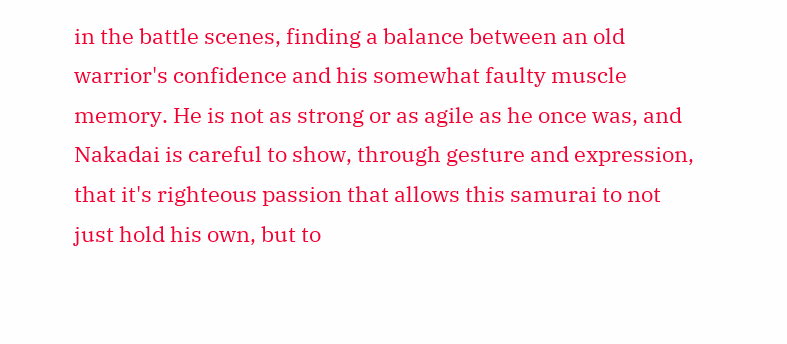in the battle scenes, finding a balance between an old warrior's confidence and his somewhat faulty muscle memory. He is not as strong or as agile as he once was, and Nakadai is careful to show, through gesture and expression, that it's righteous passion that allows this samurai to not just hold his own, but to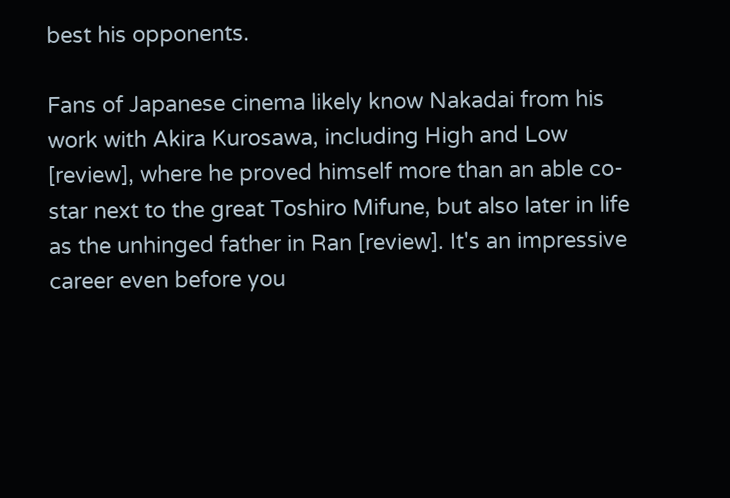best his opponents.

Fans of Japanese cinema likely know Nakadai from his work with Akira Kurosawa, including High and Low [review], where he proved himself more than an able co-star next to the great Toshiro Mifune, but also later in life as the unhinged father in Ran [review]. It's an impressive career even before you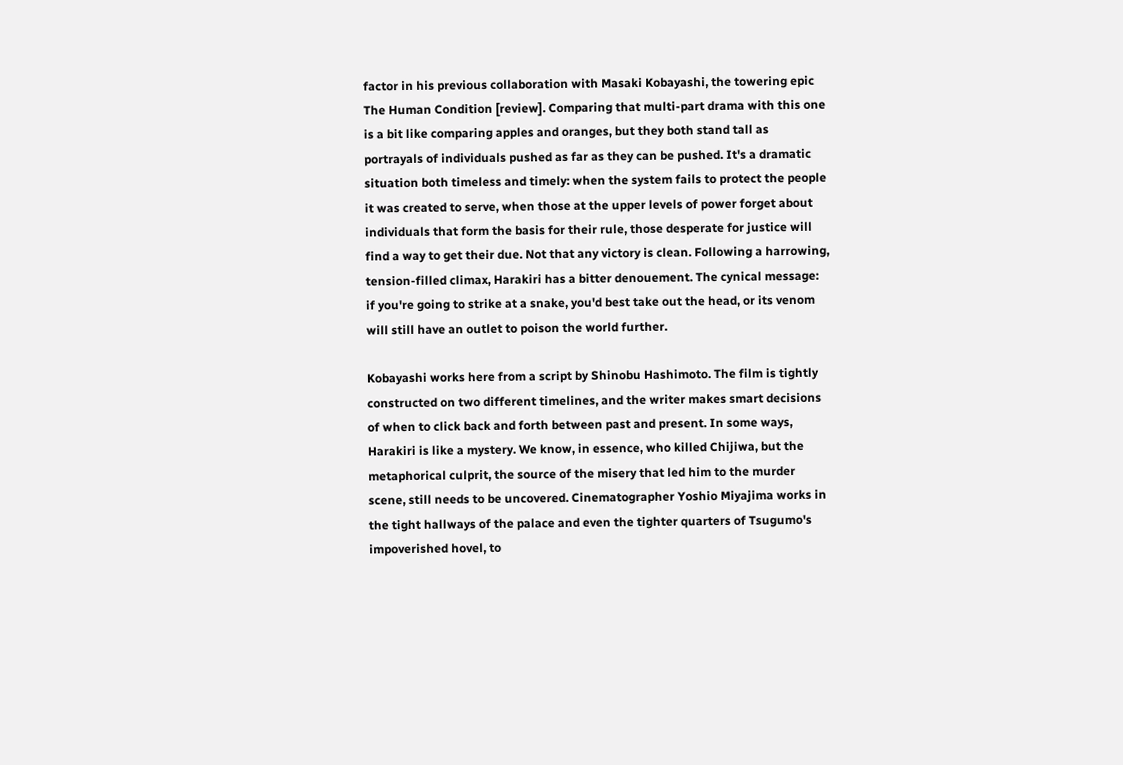factor in his previous collaboration with Masaki Kobayashi, the towering epic The Human Condition [review]. Comparing that multi-part drama with this one is a bit like comparing apples and oranges, but they both stand tall as portrayals of individuals pushed as far as they can be pushed. It's a dramatic situation both timeless and timely: when the system fails to protect the people it was created to serve, when those at the upper levels of power forget about individuals that form the basis for their rule, those desperate for justice will find a way to get their due. Not that any victory is clean. Following a harrowing, tension-filled climax, Harakiri has a bitter denouement. The cynical message: if you're going to strike at a snake, you'd best take out the head, or its venom will still have an outlet to poison the world further.

Kobayashi works here from a script by Shinobu Hashimoto. The film is tightly constructed on two different timelines, and the writer makes smart decisions of when to click back and forth between past and present. In some ways, Harakiri is like a mystery. We know, in essence, who killed Chijiwa, but the metaphorical culprit, the source of the misery that led him to the murder scene, still needs to be uncovered. Cinematographer Yoshio Miyajima works in the tight hallways of the palace and even the tighter quarters of Tsugumo's impoverished hovel, to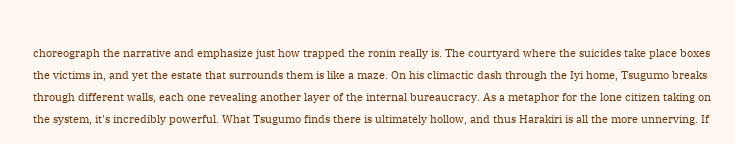choreograph the narrative and emphasize just how trapped the ronin really is. The courtyard where the suicides take place boxes the victims in, and yet the estate that surrounds them is like a maze. On his climactic dash through the Iyi home, Tsugumo breaks through different walls, each one revealing another layer of the internal bureaucracy. As a metaphor for the lone citizen taking on the system, it's incredibly powerful. What Tsugumo finds there is ultimately hollow, and thus Harakiri is all the more unnerving. If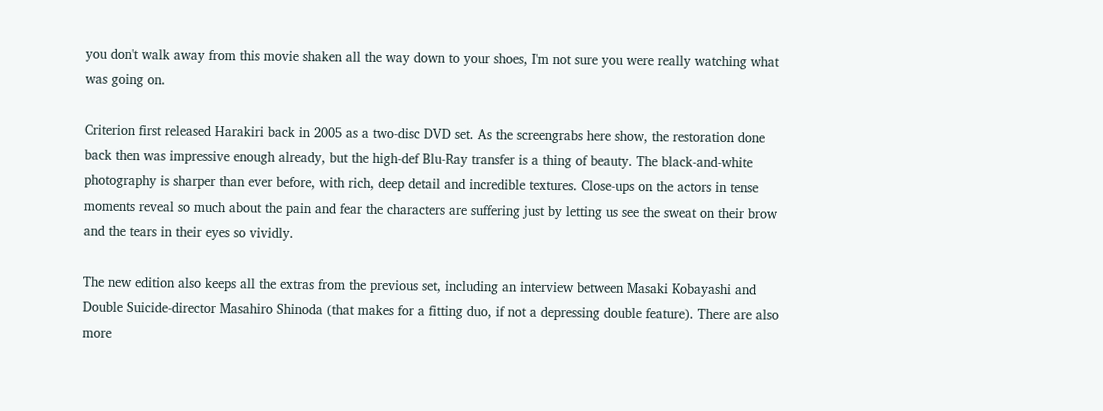you don't walk away from this movie shaken all the way down to your shoes, I'm not sure you were really watching what was going on.

Criterion first released Harakiri back in 2005 as a two-disc DVD set. As the screengrabs here show, the restoration done back then was impressive enough already, but the high-def Blu-Ray transfer is a thing of beauty. The black-and-white photography is sharper than ever before, with rich, deep detail and incredible textures. Close-ups on the actors in tense moments reveal so much about the pain and fear the characters are suffering just by letting us see the sweat on their brow and the tears in their eyes so vividly.

The new edition also keeps all the extras from the previous set, including an interview between Masaki Kobayashi and Double Suicide-director Masahiro Shinoda (that makes for a fitting duo, if not a depressing double feature). There are also more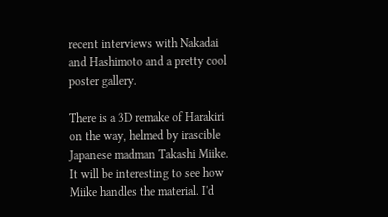recent interviews with Nakadai and Hashimoto and a pretty cool poster gallery.

There is a 3D remake of Harakiri on the way, helmed by irascible Japanese madman Takashi Miike. It will be interesting to see how Miike handles the material. I'd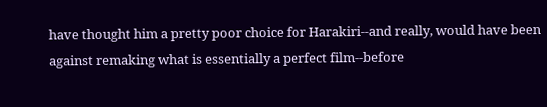have thought him a pretty poor choice for Harakiri--and really, would have been against remaking what is essentially a perfect film--before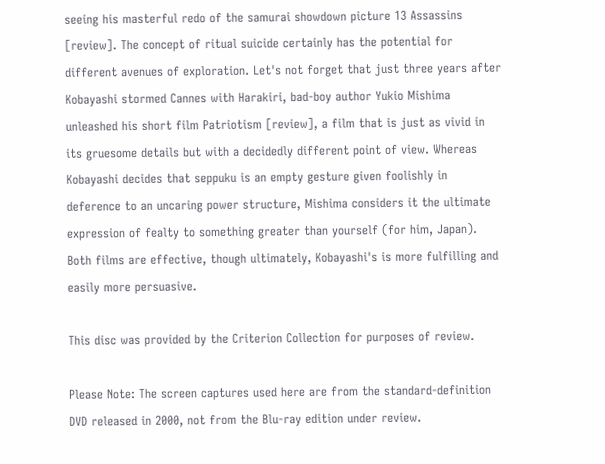seeing his masterful redo of the samurai showdown picture 13 Assassins [review]. The concept of ritual suicide certainly has the potential for different avenues of exploration. Let's not forget that just three years after Kobayashi stormed Cannes with Harakiri, bad-boy author Yukio Mishima unleashed his short film Patriotism [review], a film that is just as vivid in its gruesome details but with a decidedly different point of view. Whereas Kobayashi decides that seppuku is an empty gesture given foolishly in deference to an uncaring power structure, Mishima considers it the ultimate expression of fealty to something greater than yourself (for him, Japan). Both films are effective, though ultimately, Kobayashi's is more fulfilling and easily more persuasive.

This disc was provided by the Criterion Collection for purposes of review.

Please Note: The screen captures used here are from the standard-definition DVD released in 2000, not from the Blu-ray edition under review.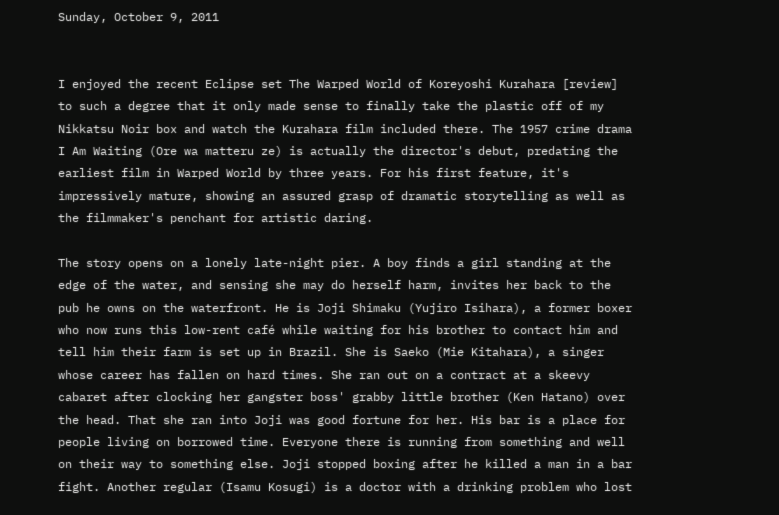Sunday, October 9, 2011


I enjoyed the recent Eclipse set The Warped World of Koreyoshi Kurahara [review] to such a degree that it only made sense to finally take the plastic off of my Nikkatsu Noir box and watch the Kurahara film included there. The 1957 crime drama I Am Waiting (Ore wa matteru ze) is actually the director's debut, predating the earliest film in Warped World by three years. For his first feature, it's impressively mature, showing an assured grasp of dramatic storytelling as well as the filmmaker's penchant for artistic daring.

The story opens on a lonely late-night pier. A boy finds a girl standing at the edge of the water, and sensing she may do herself harm, invites her back to the pub he owns on the waterfront. He is Joji Shimaku (Yujiro Isihara), a former boxer who now runs this low-rent café while waiting for his brother to contact him and tell him their farm is set up in Brazil. She is Saeko (Mie Kitahara), a singer whose career has fallen on hard times. She ran out on a contract at a skeevy cabaret after clocking her gangster boss' grabby little brother (Ken Hatano) over the head. That she ran into Joji was good fortune for her. His bar is a place for people living on borrowed time. Everyone there is running from something and well on their way to something else. Joji stopped boxing after he killed a man in a bar fight. Another regular (Isamu Kosugi) is a doctor with a drinking problem who lost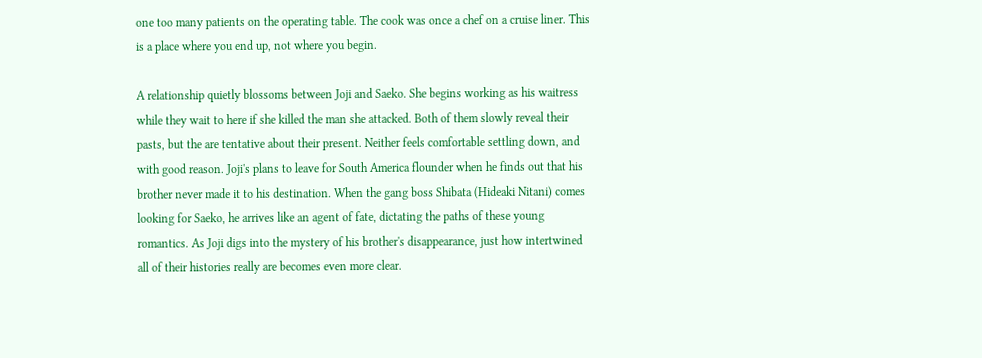one too many patients on the operating table. The cook was once a chef on a cruise liner. This is a place where you end up, not where you begin.

A relationship quietly blossoms between Joji and Saeko. She begins working as his waitress while they wait to here if she killed the man she attacked. Both of them slowly reveal their pasts, but the are tentative about their present. Neither feels comfortable settling down, and with good reason. Joji's plans to leave for South America flounder when he finds out that his brother never made it to his destination. When the gang boss Shibata (Hideaki Nitani) comes looking for Saeko, he arrives like an agent of fate, dictating the paths of these young romantics. As Joji digs into the mystery of his brother's disappearance, just how intertwined all of their histories really are becomes even more clear.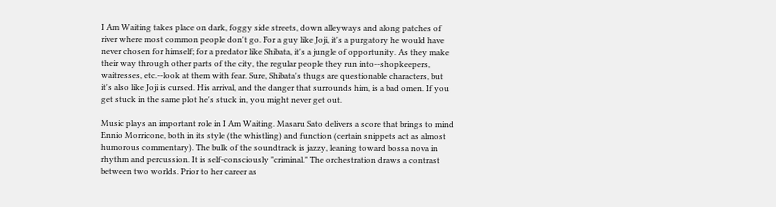I Am Waiting takes place on dark, foggy side streets, down alleyways and along patches of river where most common people don't go. For a guy like Joji, it's a purgatory he would have never chosen for himself; for a predator like Shibata, it's a jungle of opportunity. As they make their way through other parts of the city, the regular people they run into--shopkeepers, waitresses, etc.--look at them with fear. Sure, Shibata's thugs are questionable characters, but it's also like Joji is cursed. His arrival, and the danger that surrounds him, is a bad omen. If you get stuck in the same plot he's stuck in, you might never get out.

Music plays an important role in I Am Waiting. Masaru Sato delivers a score that brings to mind Ennio Morricone, both in its style (the whistling) and function (certain snippets act as almost humorous commentary). The bulk of the soundtrack is jazzy, leaning toward bossa nova in rhythm and percussion. It is self-consciously "criminal." The orchestration draws a contrast between two worlds. Prior to her career as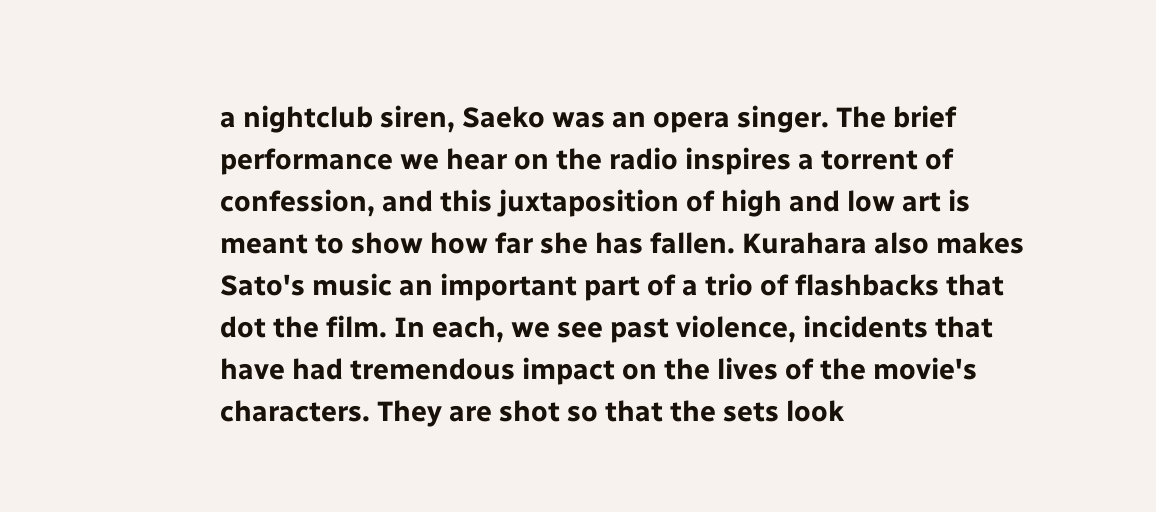a nightclub siren, Saeko was an opera singer. The brief performance we hear on the radio inspires a torrent of confession, and this juxtaposition of high and low art is meant to show how far she has fallen. Kurahara also makes Sato's music an important part of a trio of flashbacks that dot the film. In each, we see past violence, incidents that have had tremendous impact on the lives of the movie's characters. They are shot so that the sets look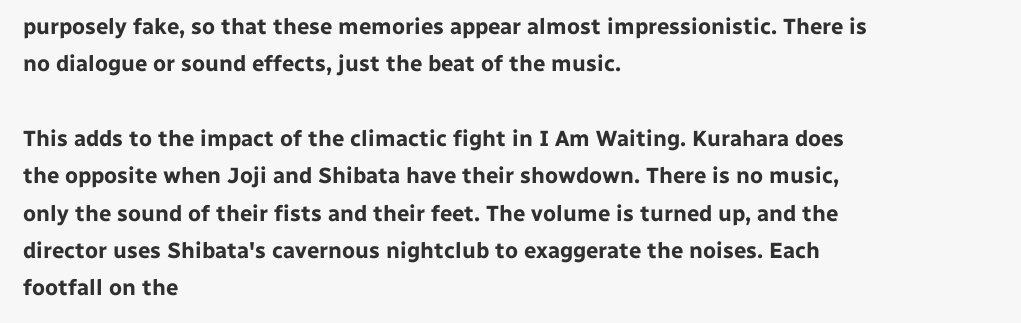purposely fake, so that these memories appear almost impressionistic. There is no dialogue or sound effects, just the beat of the music.

This adds to the impact of the climactic fight in I Am Waiting. Kurahara does the opposite when Joji and Shibata have their showdown. There is no music, only the sound of their fists and their feet. The volume is turned up, and the director uses Shibata's cavernous nightclub to exaggerate the noises. Each footfall on the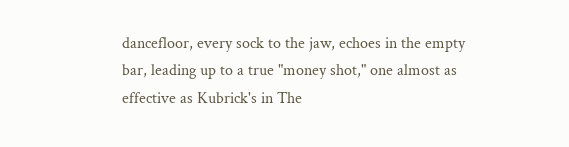dancefloor, every sock to the jaw, echoes in the empty bar, leading up to a true "money shot," one almost as effective as Kubrick's in The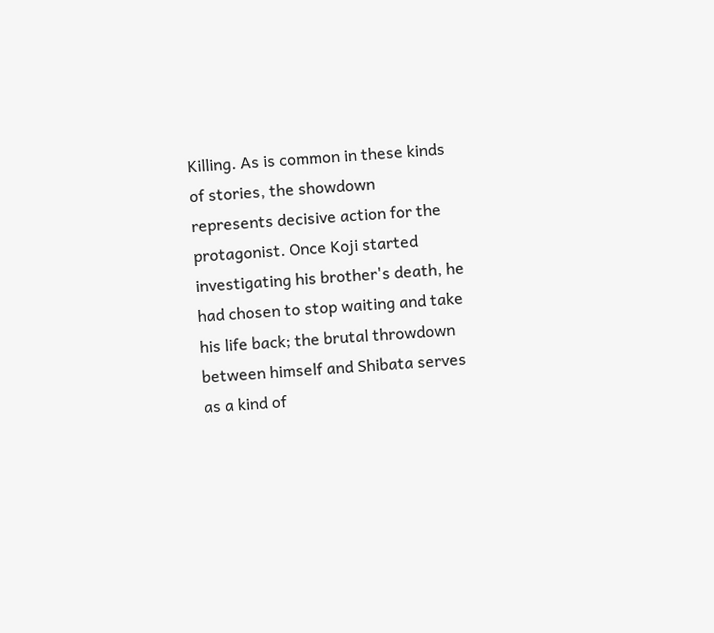Killing. As is common in these kinds of stories, the showdown represents decisive action for the protagonist. Once Koji started investigating his brother's death, he had chosen to stop waiting and take his life back; the brutal throwdown between himself and Shibata serves as a kind of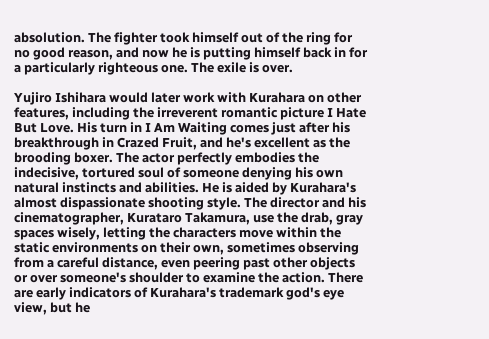absolution. The fighter took himself out of the ring for no good reason, and now he is putting himself back in for a particularly righteous one. The exile is over.

Yujiro Ishihara would later work with Kurahara on other features, including the irreverent romantic picture I Hate But Love. His turn in I Am Waiting comes just after his breakthrough in Crazed Fruit, and he's excellent as the brooding boxer. The actor perfectly embodies the indecisive, tortured soul of someone denying his own natural instincts and abilities. He is aided by Kurahara's almost dispassionate shooting style. The director and his cinematographer, Kurataro Takamura, use the drab, gray spaces wisely, letting the characters move within the static environments on their own, sometimes observing from a careful distance, even peering past other objects or over someone's shoulder to examine the action. There are early indicators of Kurahara's trademark god's eye view, but he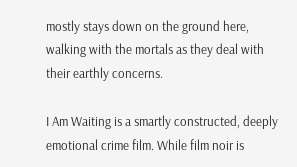mostly stays down on the ground here, walking with the mortals as they deal with their earthly concerns.

I Am Waiting is a smartly constructed, deeply emotional crime film. While film noir is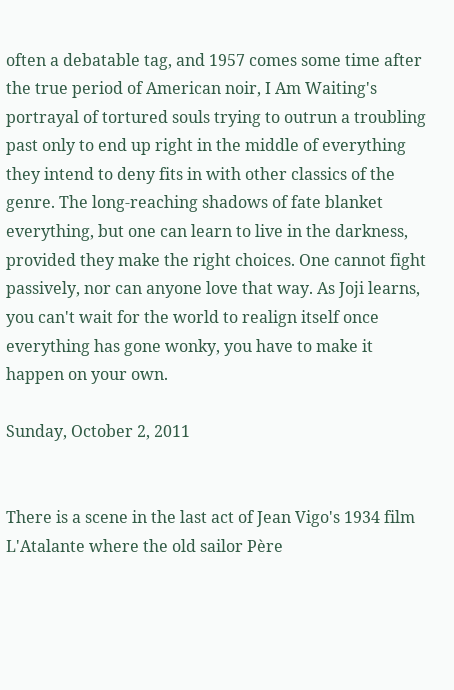often a debatable tag, and 1957 comes some time after the true period of American noir, I Am Waiting's portrayal of tortured souls trying to outrun a troubling past only to end up right in the middle of everything they intend to deny fits in with other classics of the genre. The long-reaching shadows of fate blanket everything, but one can learn to live in the darkness, provided they make the right choices. One cannot fight passively, nor can anyone love that way. As Joji learns, you can't wait for the world to realign itself once everything has gone wonky, you have to make it happen on your own.

Sunday, October 2, 2011


There is a scene in the last act of Jean Vigo's 1934 film L'Atalante where the old sailor Père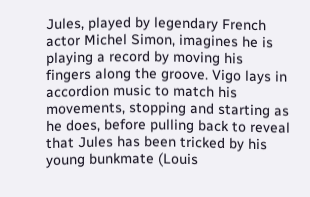Jules, played by legendary French actor Michel Simon, imagines he is playing a record by moving his fingers along the groove. Vigo lays in accordion music to match his movements, stopping and starting as he does, before pulling back to reveal that Jules has been tricked by his young bunkmate (Louis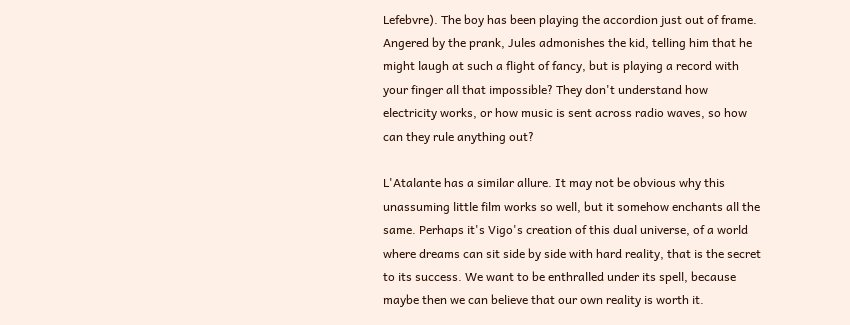Lefebvre). The boy has been playing the accordion just out of frame. Angered by the prank, Jules admonishes the kid, telling him that he might laugh at such a flight of fancy, but is playing a record with your finger all that impossible? They don't understand how electricity works, or how music is sent across radio waves, so how can they rule anything out?

L'Atalante has a similar allure. It may not be obvious why this unassuming little film works so well, but it somehow enchants all the same. Perhaps it's Vigo's creation of this dual universe, of a world where dreams can sit side by side with hard reality, that is the secret to its success. We want to be enthralled under its spell, because maybe then we can believe that our own reality is worth it.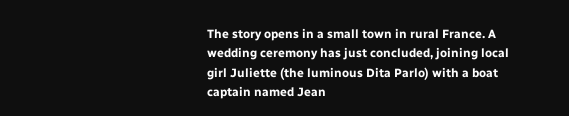The story opens in a small town in rural France. A wedding ceremony has just concluded, joining local girl Juliette (the luminous Dita Parlo) with a boat captain named Jean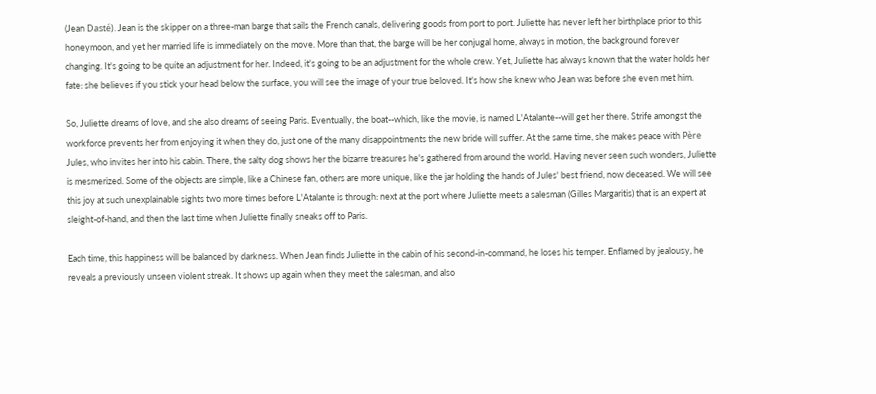(Jean Dasté). Jean is the skipper on a three-man barge that sails the French canals, delivering goods from port to port. Juliette has never left her birthplace prior to this honeymoon, and yet her married life is immediately on the move. More than that, the barge will be her conjugal home, always in motion, the background forever changing. It's going to be quite an adjustment for her. Indeed, it's going to be an adjustment for the whole crew. Yet, Juliette has always known that the water holds her fate: she believes if you stick your head below the surface, you will see the image of your true beloved. It's how she knew who Jean was before she even met him.

So, Juliette dreams of love, and she also dreams of seeing Paris. Eventually, the boat--which, like the movie, is named L'Atalante--will get her there. Strife amongst the workforce prevents her from enjoying it when they do, just one of the many disappointments the new bride will suffer. At the same time, she makes peace with Père Jules, who invites her into his cabin. There, the salty dog shows her the bizarre treasures he's gathered from around the world. Having never seen such wonders, Juliette is mesmerized. Some of the objects are simple, like a Chinese fan, others are more unique, like the jar holding the hands of Jules' best friend, now deceased. We will see this joy at such unexplainable sights two more times before L'Atalante is through: next at the port where Juliette meets a salesman (Gilles Margaritis) that is an expert at sleight-of-hand, and then the last time when Juliette finally sneaks off to Paris.

Each time, this happiness will be balanced by darkness. When Jean finds Juliette in the cabin of his second-in-command, he loses his temper. Enflamed by jealousy, he reveals a previously unseen violent streak. It shows up again when they meet the salesman, and also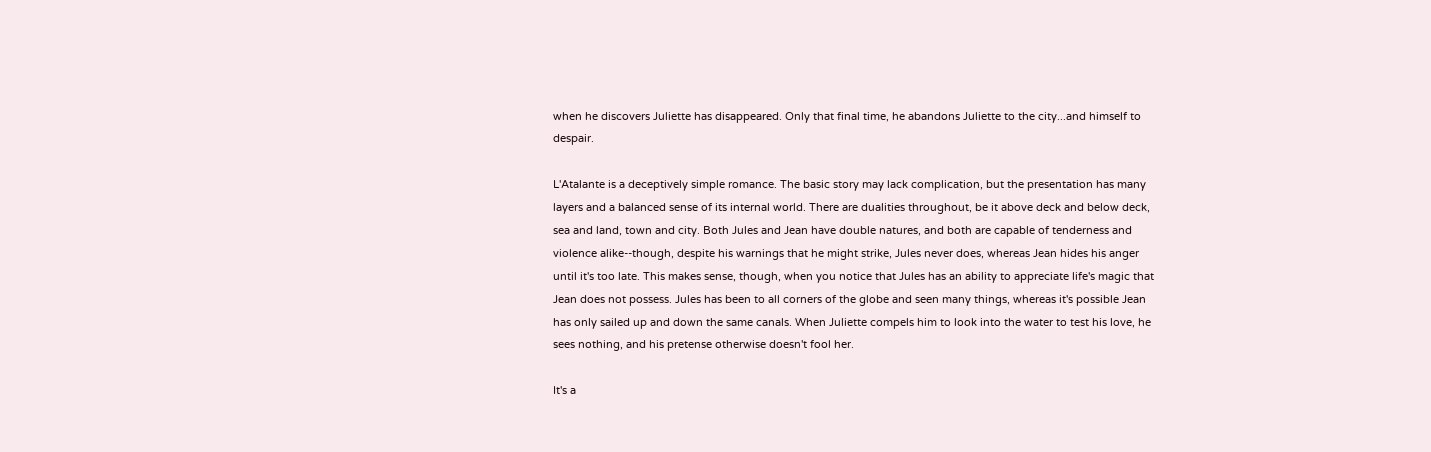when he discovers Juliette has disappeared. Only that final time, he abandons Juliette to the city...and himself to despair.

L'Atalante is a deceptively simple romance. The basic story may lack complication, but the presentation has many layers and a balanced sense of its internal world. There are dualities throughout, be it above deck and below deck, sea and land, town and city. Both Jules and Jean have double natures, and both are capable of tenderness and violence alike--though, despite his warnings that he might strike, Jules never does, whereas Jean hides his anger until it's too late. This makes sense, though, when you notice that Jules has an ability to appreciate life's magic that Jean does not possess. Jules has been to all corners of the globe and seen many things, whereas it's possible Jean has only sailed up and down the same canals. When Juliette compels him to look into the water to test his love, he sees nothing, and his pretense otherwise doesn't fool her.

It's a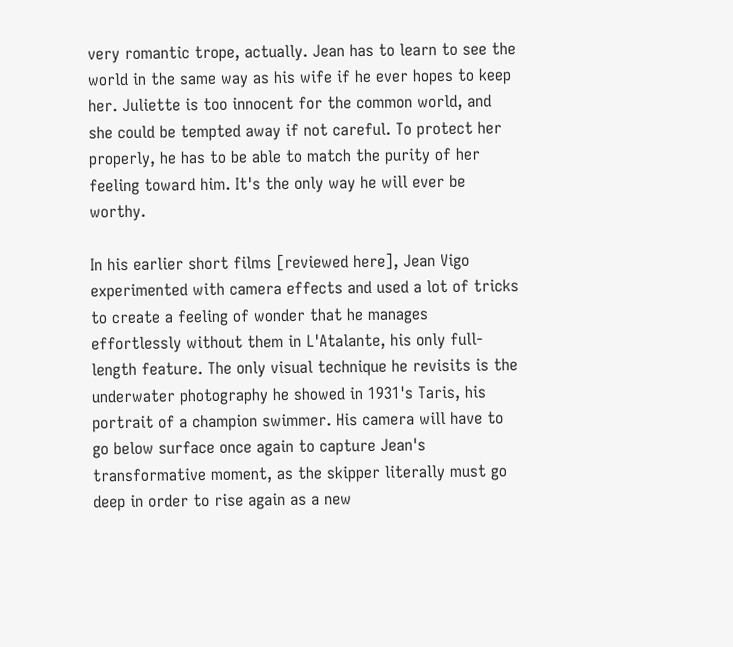very romantic trope, actually. Jean has to learn to see the world in the same way as his wife if he ever hopes to keep her. Juliette is too innocent for the common world, and she could be tempted away if not careful. To protect her properly, he has to be able to match the purity of her feeling toward him. It's the only way he will ever be worthy.

In his earlier short films [reviewed here], Jean Vigo experimented with camera effects and used a lot of tricks to create a feeling of wonder that he manages effortlessly without them in L'Atalante, his only full-length feature. The only visual technique he revisits is the underwater photography he showed in 1931's Taris, his portrait of a champion swimmer. His camera will have to go below surface once again to capture Jean's transformative moment, as the skipper literally must go deep in order to rise again as a new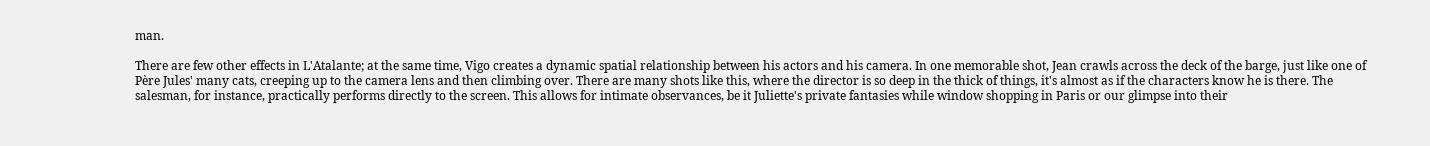man.

There are few other effects in L'Atalante; at the same time, Vigo creates a dynamic spatial relationship between his actors and his camera. In one memorable shot, Jean crawls across the deck of the barge, just like one of Père Jules' many cats, creeping up to the camera lens and then climbing over. There are many shots like this, where the director is so deep in the thick of things, it's almost as if the characters know he is there. The salesman, for instance, practically performs directly to the screen. This allows for intimate observances, be it Juliette's private fantasies while window shopping in Paris or our glimpse into their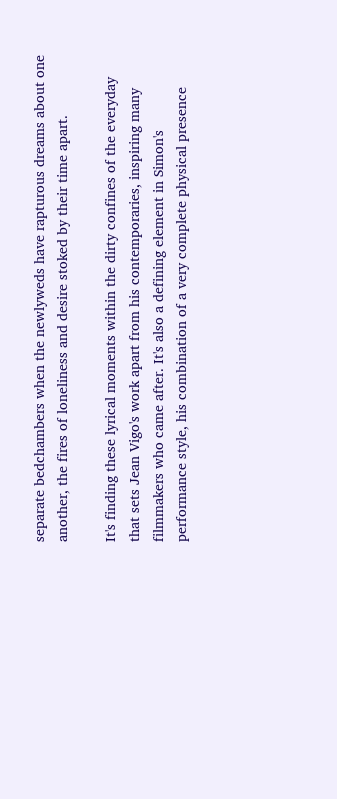separate bedchambers when the newlyweds have rapturous dreams about one another, the fires of loneliness and desire stoked by their time apart.

It's finding these lyrical moments within the dirty confines of the everyday that sets Jean Vigo's work apart from his contemporaries, inspiring many filmmakers who came after. It's also a defining element in Simon's performance style, his combination of a very complete physical presence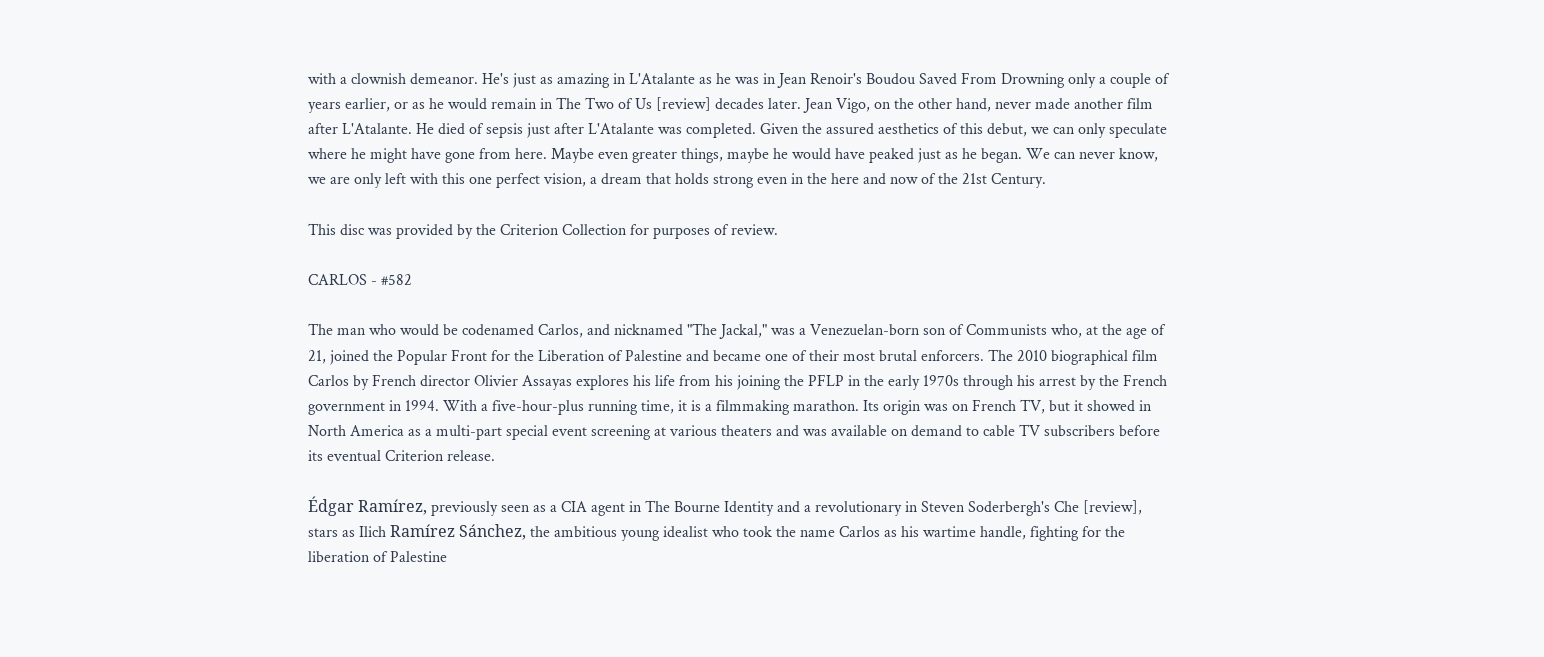with a clownish demeanor. He's just as amazing in L'Atalante as he was in Jean Renoir's Boudou Saved From Drowning only a couple of years earlier, or as he would remain in The Two of Us [review] decades later. Jean Vigo, on the other hand, never made another film after L'Atalante. He died of sepsis just after L'Atalante was completed. Given the assured aesthetics of this debut, we can only speculate where he might have gone from here. Maybe even greater things, maybe he would have peaked just as he began. We can never know, we are only left with this one perfect vision, a dream that holds strong even in the here and now of the 21st Century.

This disc was provided by the Criterion Collection for purposes of review.

CARLOS - #582

The man who would be codenamed Carlos, and nicknamed "The Jackal," was a Venezuelan-born son of Communists who, at the age of 21, joined the Popular Front for the Liberation of Palestine and became one of their most brutal enforcers. The 2010 biographical film Carlos by French director Olivier Assayas explores his life from his joining the PFLP in the early 1970s through his arrest by the French government in 1994. With a five-hour-plus running time, it is a filmmaking marathon. Its origin was on French TV, but it showed in North America as a multi-part special event screening at various theaters and was available on demand to cable TV subscribers before its eventual Criterion release.

Édgar Ramírez, previously seen as a CIA agent in The Bourne Identity and a revolutionary in Steven Soderbergh's Che [review], stars as Ilich Ramírez Sánchez, the ambitious young idealist who took the name Carlos as his wartime handle, fighting for the liberation of Palestine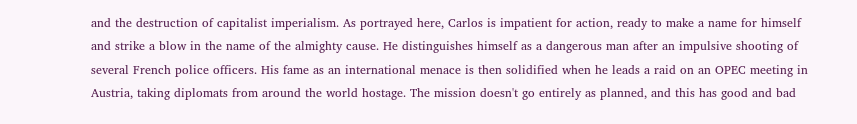and the destruction of capitalist imperialism. As portrayed here, Carlos is impatient for action, ready to make a name for himself and strike a blow in the name of the almighty cause. He distinguishes himself as a dangerous man after an impulsive shooting of several French police officers. His fame as an international menace is then solidified when he leads a raid on an OPEC meeting in Austria, taking diplomats from around the world hostage. The mission doesn't go entirely as planned, and this has good and bad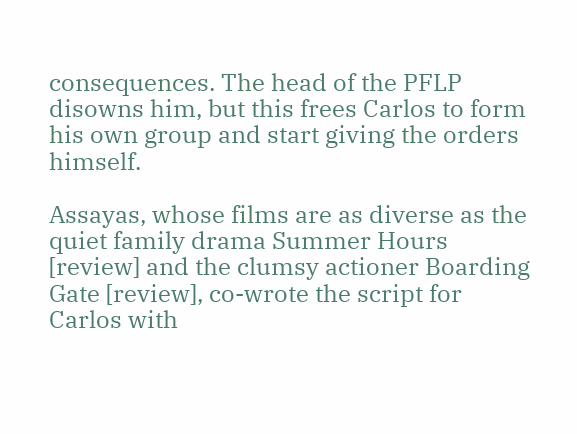consequences. The head of the PFLP disowns him, but this frees Carlos to form his own group and start giving the orders himself.

Assayas, whose films are as diverse as the quiet family drama Summer Hours [review] and the clumsy actioner Boarding Gate [review], co-wrote the script for Carlos with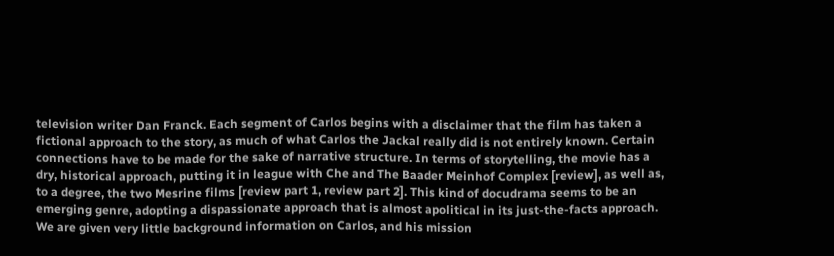television writer Dan Franck. Each segment of Carlos begins with a disclaimer that the film has taken a fictional approach to the story, as much of what Carlos the Jackal really did is not entirely known. Certain connections have to be made for the sake of narrative structure. In terms of storytelling, the movie has a dry, historical approach, putting it in league with Che and The Baader Meinhof Complex [review], as well as, to a degree, the two Mesrine films [review part 1, review part 2]. This kind of docudrama seems to be an emerging genre, adopting a dispassionate approach that is almost apolitical in its just-the-facts approach. We are given very little background information on Carlos, and his mission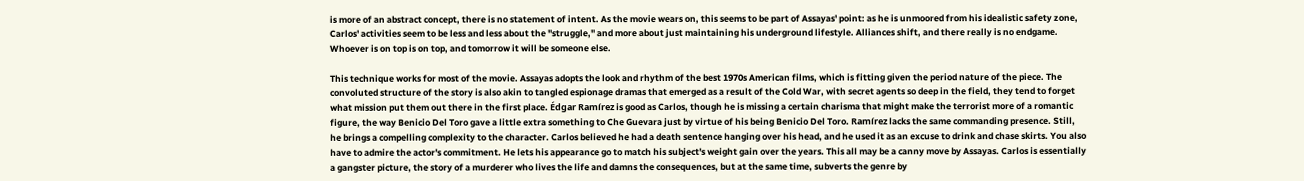is more of an abstract concept, there is no statement of intent. As the movie wears on, this seems to be part of Assayas' point: as he is unmoored from his idealistic safety zone, Carlos' activities seem to be less and less about the "struggle," and more about just maintaining his underground lifestyle. Alliances shift, and there really is no endgame. Whoever is on top is on top, and tomorrow it will be someone else.

This technique works for most of the movie. Assayas adopts the look and rhythm of the best 1970s American films, which is fitting given the period nature of the piece. The convoluted structure of the story is also akin to tangled espionage dramas that emerged as a result of the Cold War, with secret agents so deep in the field, they tend to forget what mission put them out there in the first place. Édgar Ramírez is good as Carlos, though he is missing a certain charisma that might make the terrorist more of a romantic figure, the way Benicio Del Toro gave a little extra something to Che Guevara just by virtue of his being Benicio Del Toro. Ramírez lacks the same commanding presence. Still, he brings a compelling complexity to the character. Carlos believed he had a death sentence hanging over his head, and he used it as an excuse to drink and chase skirts. You also have to admire the actor's commitment. He lets his appearance go to match his subject's weight gain over the years. This all may be a canny move by Assayas. Carlos is essentially a gangster picture, the story of a murderer who lives the life and damns the consequences, but at the same time, subverts the genre by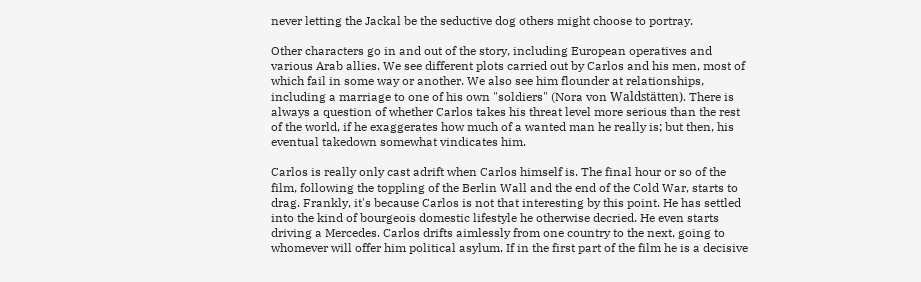never letting the Jackal be the seductive dog others might choose to portray.

Other characters go in and out of the story, including European operatives and various Arab allies. We see different plots carried out by Carlos and his men, most of which fail in some way or another. We also see him flounder at relationships, including a marriage to one of his own "soldiers" (Nora von Waldstätten). There is always a question of whether Carlos takes his threat level more serious than the rest of the world, if he exaggerates how much of a wanted man he really is; but then, his eventual takedown somewhat vindicates him.

Carlos is really only cast adrift when Carlos himself is. The final hour or so of the film, following the toppling of the Berlin Wall and the end of the Cold War, starts to drag. Frankly, it's because Carlos is not that interesting by this point. He has settled into the kind of bourgeois domestic lifestyle he otherwise decried. He even starts driving a Mercedes. Carlos drifts aimlessly from one country to the next, going to whomever will offer him political asylum. If in the first part of the film he is a decisive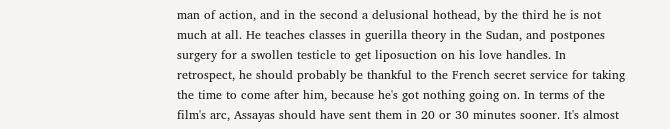man of action, and in the second a delusional hothead, by the third he is not much at all. He teaches classes in guerilla theory in the Sudan, and postpones surgery for a swollen testicle to get liposuction on his love handles. In retrospect, he should probably be thankful to the French secret service for taking the time to come after him, because he's got nothing going on. In terms of the film's arc, Assayas should have sent them in 20 or 30 minutes sooner. It's almost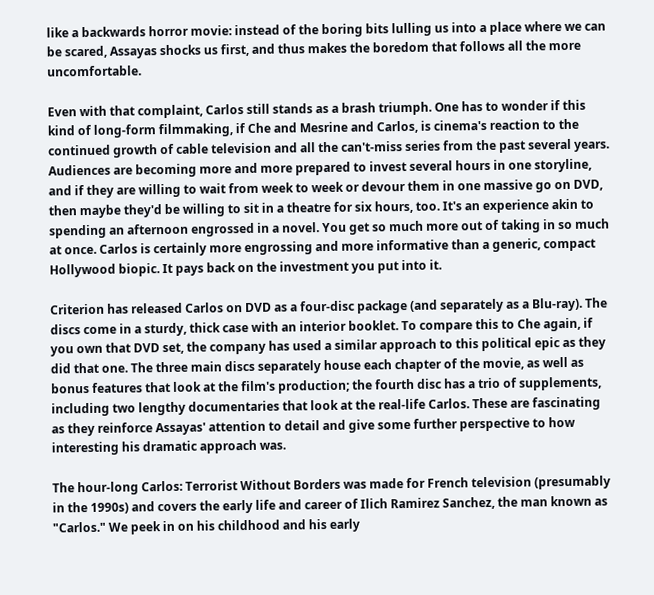like a backwards horror movie: instead of the boring bits lulling us into a place where we can be scared, Assayas shocks us first, and thus makes the boredom that follows all the more uncomfortable.

Even with that complaint, Carlos still stands as a brash triumph. One has to wonder if this kind of long-form filmmaking, if Che and Mesrine and Carlos, is cinema's reaction to the continued growth of cable television and all the can't-miss series from the past several years. Audiences are becoming more and more prepared to invest several hours in one storyline, and if they are willing to wait from week to week or devour them in one massive go on DVD, then maybe they'd be willing to sit in a theatre for six hours, too. It's an experience akin to spending an afternoon engrossed in a novel. You get so much more out of taking in so much at once. Carlos is certainly more engrossing and more informative than a generic, compact Hollywood biopic. It pays back on the investment you put into it.

Criterion has released Carlos on DVD as a four-disc package (and separately as a Blu-ray). The discs come in a sturdy, thick case with an interior booklet. To compare this to Che again, if you own that DVD set, the company has used a similar approach to this political epic as they did that one. The three main discs separately house each chapter of the movie, as well as bonus features that look at the film's production; the fourth disc has a trio of supplements, including two lengthy documentaries that look at the real-life Carlos. These are fascinating as they reinforce Assayas' attention to detail and give some further perspective to how interesting his dramatic approach was.

The hour-long Carlos: Terrorist Without Borders was made for French television (presumably in the 1990s) and covers the early life and career of Ilich Ramirez Sanchez, the man known as "Carlos." We peek in on his childhood and his early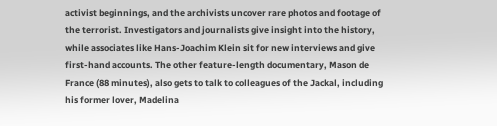activist beginnings, and the archivists uncover rare photos and footage of the terrorist. Investigators and journalists give insight into the history, while associates like Hans-Joachim Klein sit for new interviews and give first-hand accounts. The other feature-length documentary, Mason de France (88 minutes), also gets to talk to colleagues of the Jackal, including his former lover, Madelina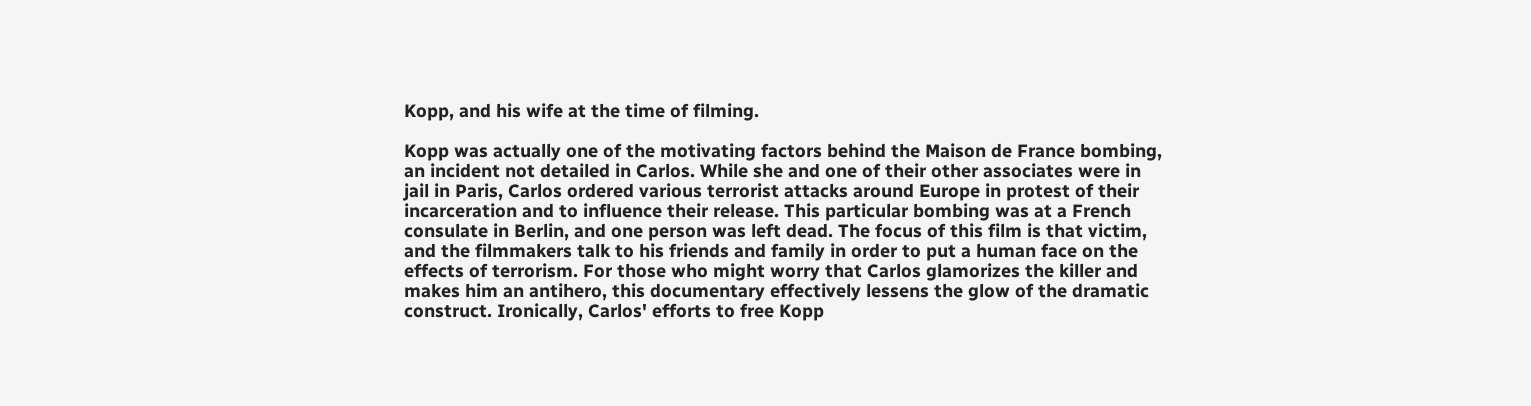Kopp, and his wife at the time of filming.

Kopp was actually one of the motivating factors behind the Maison de France bombing, an incident not detailed in Carlos. While she and one of their other associates were in jail in Paris, Carlos ordered various terrorist attacks around Europe in protest of their incarceration and to influence their release. This particular bombing was at a French consulate in Berlin, and one person was left dead. The focus of this film is that victim, and the filmmakers talk to his friends and family in order to put a human face on the effects of terrorism. For those who might worry that Carlos glamorizes the killer and makes him an antihero, this documentary effectively lessens the glow of the dramatic construct. Ironically, Carlos' efforts to free Kopp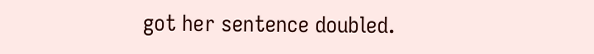got her sentence doubled.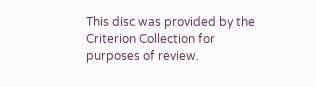This disc was provided by the Criterion Collection for purposes of review.